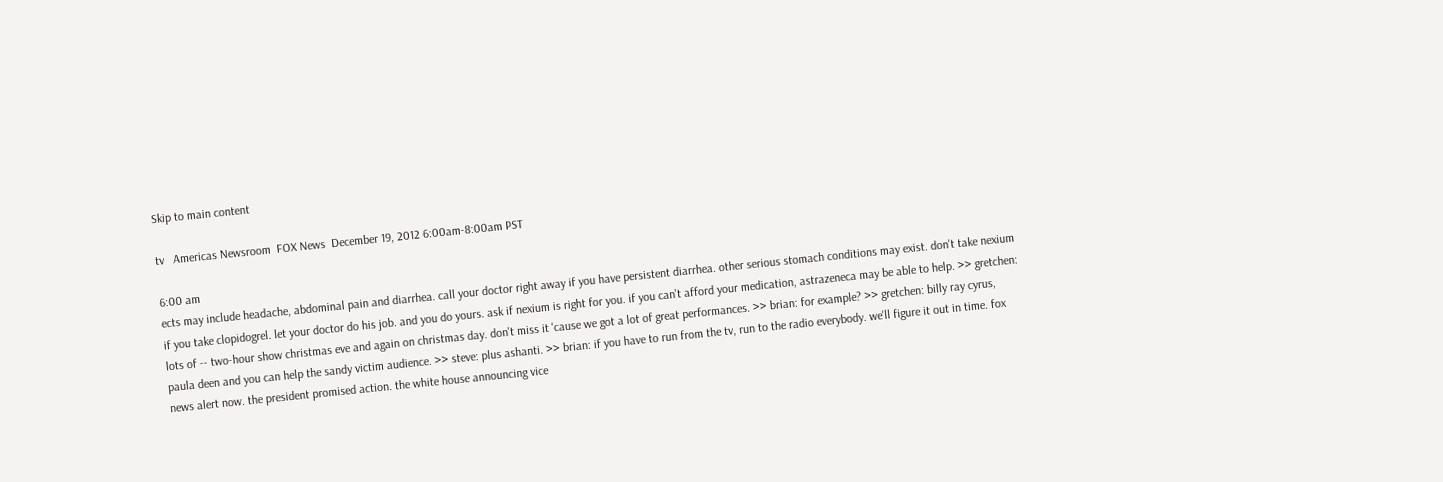Skip to main content

tv   Americas Newsroom  FOX News  December 19, 2012 6:00am-8:00am PST

6:00 am
ects may include headache, abdominal pain and diarrhea. call your doctor right away if you have persistent diarrhea. other serious stomach conditions may exist. don't take nexium if you take clopidogrel. let your doctor do his job. and you do yours. ask if nexium is right for you. if you can't afford your medication, astrazeneca may be able to help. >> gretchen: lots of -- two-hour show christmas eve and again on christmas day. don't miss it 'cause we got a lot of great performances. >> brian: for example? >> gretchen: billy ray cyrus, paula deen and you can help the sandy victim audience. >> steve: plus ashanti. >> brian: if you have to run from the tv, run to the radio everybody. we'll figure it out in time. fox news alert now. the president promised action. the white house announcing vice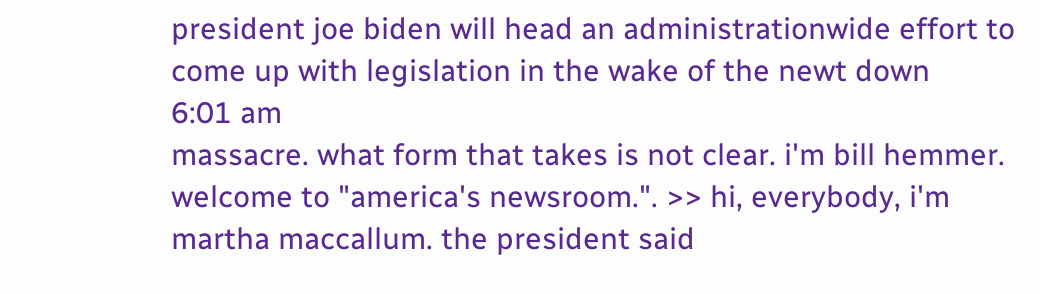president joe biden will head an administrationwide effort to come up with legislation in the wake of the newt down
6:01 am
massacre. what form that takes is not clear. i'm bill hemmer. welcome to "america's newsroom.". >> hi, everybody, i'm martha maccallum. the president said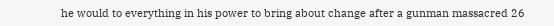he would to everything in his power to bring about change after a gunman massacred 26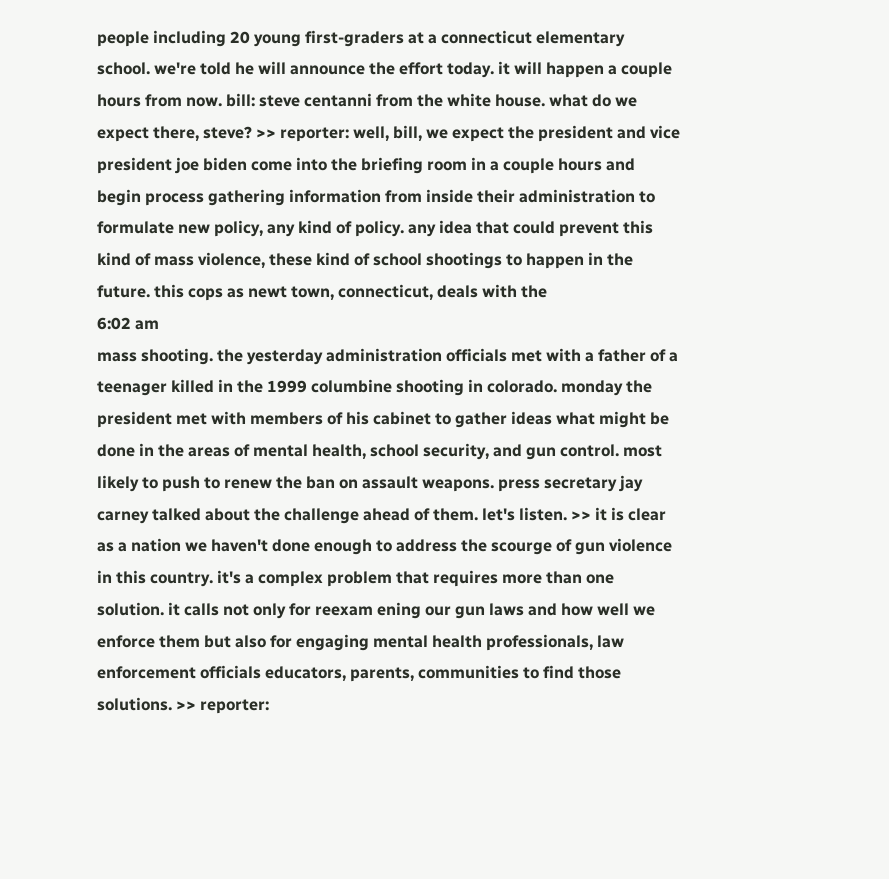people including 20 young first-graders at a connecticut elementary school. we're told he will announce the effort today. it will happen a couple hours from now. bill: steve centanni from the white house. what do we expect there, steve? >> reporter: well, bill, we expect the president and vice president joe biden come into the briefing room in a couple hours and begin process gathering information from inside their administration to formulate new policy, any kind of policy. any idea that could prevent this kind of mass violence, these kind of school shootings to happen in the future. this cops as newt town, connecticut, deals with the
6:02 am
mass shooting. the yesterday administration officials met with a father of a teenager killed in the 1999 columbine shooting in colorado. monday the president met with members of his cabinet to gather ideas what might be done in the areas of mental health, school security, and gun control. most likely to push to renew the ban on assault weapons. press secretary jay carney talked about the challenge ahead of them. let's listen. >> it is clear as a nation we haven't done enough to address the scourge of gun violence in this country. it's a complex problem that requires more than one solution. it calls not only for reexam ening our gun laws and how well we enforce them but also for engaging mental health professionals, law enforcement officials educators, parents, communities to find those solutions. >> reporter: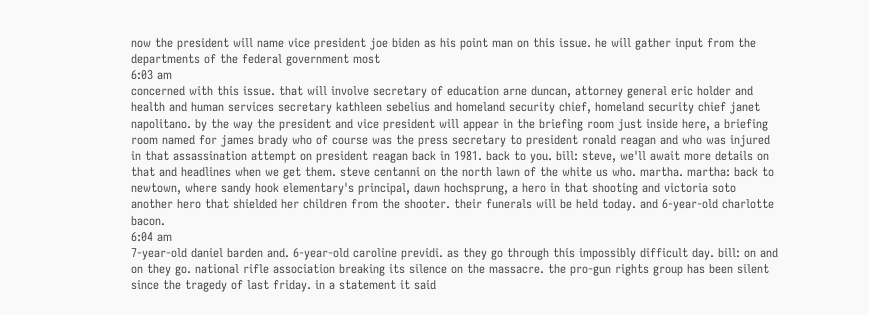now the president will name vice president joe biden as his point man on this issue. he will gather input from the departments of the federal government most
6:03 am
concerned with this issue. that will involve secretary of education arne duncan, attorney general eric holder and health and human services secretary kathleen sebelius and homeland security chief, homeland security chief janet napolitano. by the way the president and vice president will appear in the briefing room just inside here, a briefing room named for james brady who of course was the press secretary to president ronald reagan and who was injured in that assassination attempt on president reagan back in 1981. back to you. bill: steve, we'll await more details on that and headlines when we get them. steve centanni on the north lawn of the white us who. martha. martha: back to newtown, where sandy hook elementary's principal, dawn hochsprung, a hero in that shooting and victoria soto another hero that shielded her children from the shooter. their funerals will be held today. and 6-year-old charlotte bacon.
6:04 am
7-year-old daniel barden and. 6-year-old caroline previdi. as they go through this impossibly difficult day. bill: on and on they go. national rifle association breaking its silence on the massacre. the pro-gun rights group has been silent since the tragedy of last friday. in a statement it said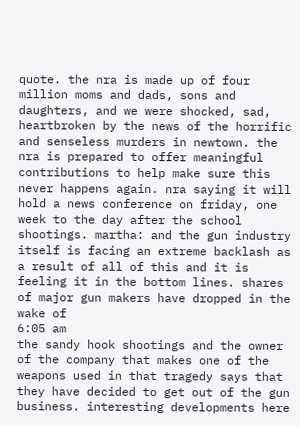quote. the nra is made up of four million moms and dads, sons and daughters, and we were shocked, sad, heartbroken by the news of the horrific and senseless murders in newtown. the nra is prepared to offer meaningful contributions to help make sure this never happens again. nra saying it will hold a news conference on friday, one week to the day after the school shootings. martha: and the gun industry itself is facing an extreme backlash as a result of all of this and it is feeling it in the bottom lines. shares of major gun makers have dropped in the wake of
6:05 am
the sandy hook shootings and the owner of the company that makes one of the weapons used in that tragedy says that they have decided to get out of the gun business. interesting developments here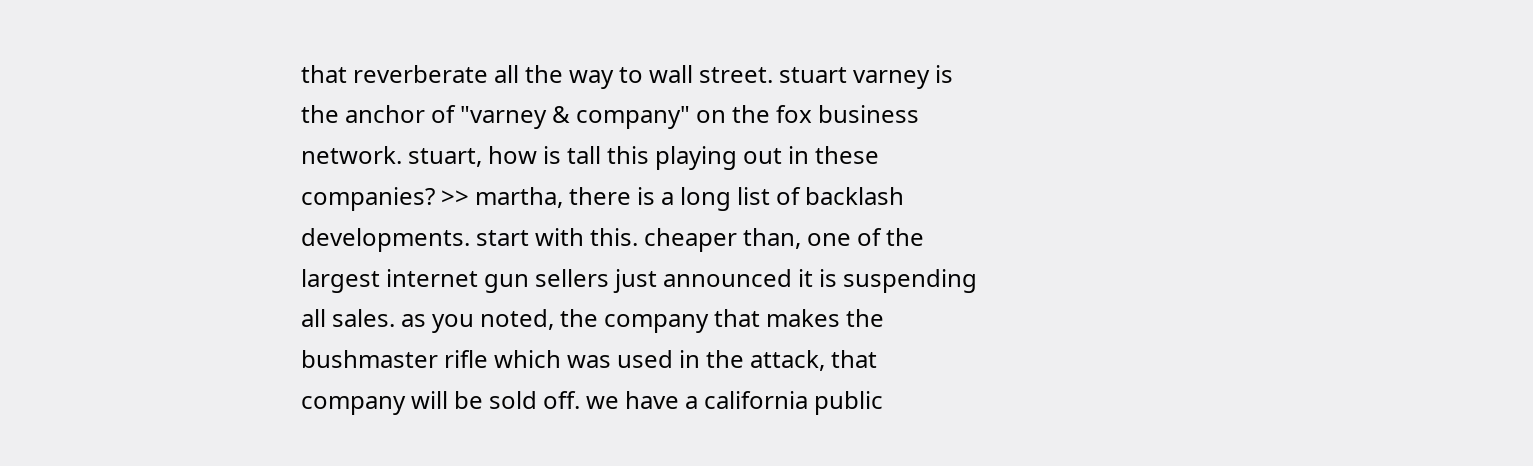that reverberate all the way to wall street. stuart varney is the anchor of "varney & company" on the fox business network. stuart, how is tall this playing out in these companies? >> martha, there is a long list of backlash developments. start with this. cheaper than, one of the largest internet gun sellers just announced it is suspending all sales. as you noted, the company that makes the bushmaster rifle which was used in the attack, that company will be sold off. we have a california public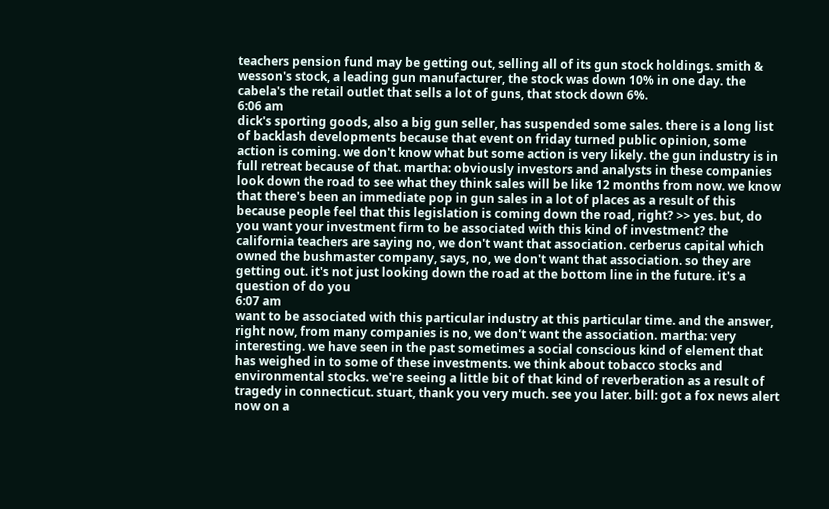teachers pension fund may be getting out, selling all of its gun stock holdings. smith & wesson's stock, a leading gun manufacturer, the stock was down 10% in one day. the cabela's the retail outlet that sells a lot of guns, that stock down 6%.
6:06 am
dick's sporting goods, also a big gun seller, has suspended some sales. there is a long list of backlash developments because that event on friday turned public opinion, some action is coming. we don't know what but some action is very likely. the gun industry is in full retreat because of that. martha: obviously investors and analysts in these companies look down the road to see what they think sales will be like 12 months from now. we know that there's been an immediate pop in gun sales in a lot of places as a result of this because people feel that this legislation is coming down the road, right? >> yes. but, do you want your investment firm to be associated with this kind of investment? the california teachers are saying no, we don't want that association. cerberus capital which owned the bushmaster company, says, no, we don't want that association. so they are getting out. it's not just looking down the road at the bottom line in the future. it's a question of do you
6:07 am
want to be associated with this particular industry at this particular time. and the answer, right now, from many companies is no, we don't want the association. martha: very interesting. we have seen in the past sometimes a social conscious kind of element that has weighed in to some of these investments. we think about tobacco stocks and environmental stocks. we're seeing a little bit of that kind of reverberation as a result of tragedy in connecticut. stuart, thank you very much. see you later. bill: got a fox news alert now on a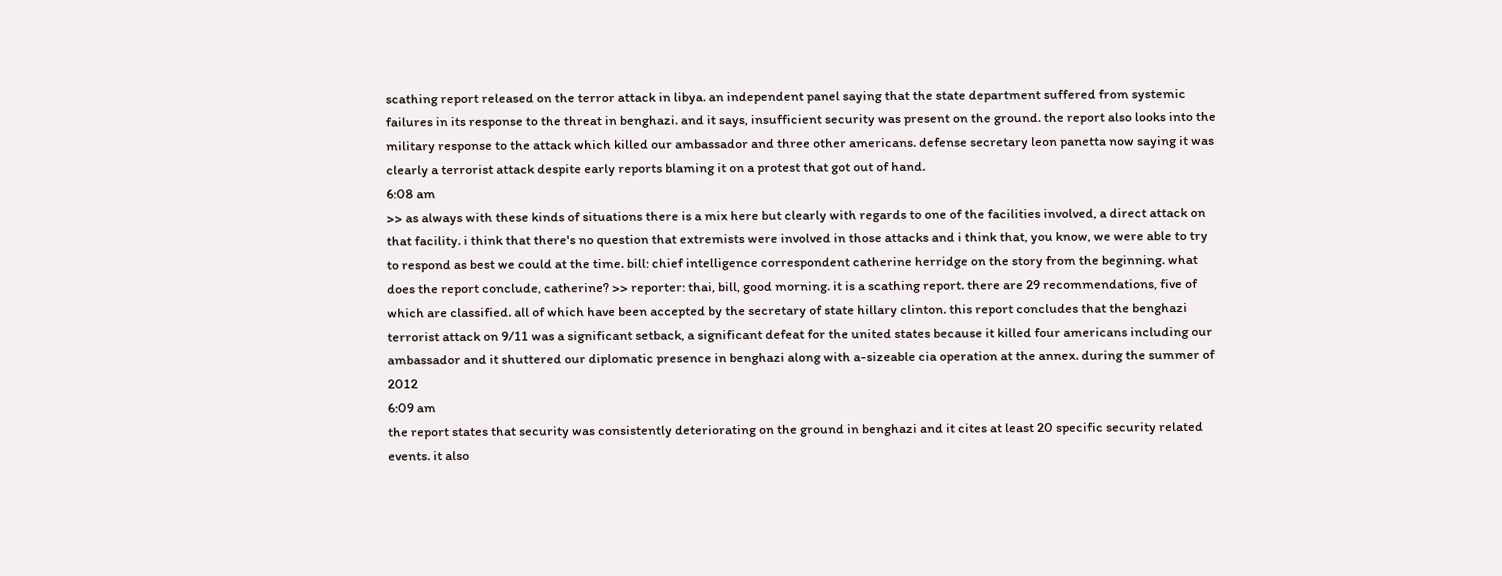scathing report released on the terror attack in libya. an independent panel saying that the state department suffered from systemic failures in its response to the threat in benghazi. and it says, insufficient security was present on the ground. the report also looks into the military response to the attack which killed our ambassador and three other americans. defense secretary leon panetta now saying it was clearly a terrorist attack despite early reports blaming it on a protest that got out of hand.
6:08 am
>> as always with these kinds of situations there is a mix here but clearly with regards to one of the facilities involved, a direct attack on that facility. i think that there's no question that extremists were involved in those attacks and i think that, you know, we were able to try to respond as best we could at the time. bill: chief intelligence correspondent catherine herridge on the story from the beginning. what does the report conclude, catherine? >> reporter: thai, bill, good morning. it is a scathing report. there are 29 recommendations, five of which are classified. all of which have been accepted by the secretary of state hillary clinton. this report concludes that the benghazi terrorist attack on 9/11 was a significant setback, a significant defeat for the united states because it killed four americans including our ambassador and it shuttered our diplomatic presence in benghazi along with a-sizeable cia operation at the annex. during the summer of 2012
6:09 am
the report states that security was consistently deteriorating on the ground in benghazi and it cites at least 20 specific security related events. it also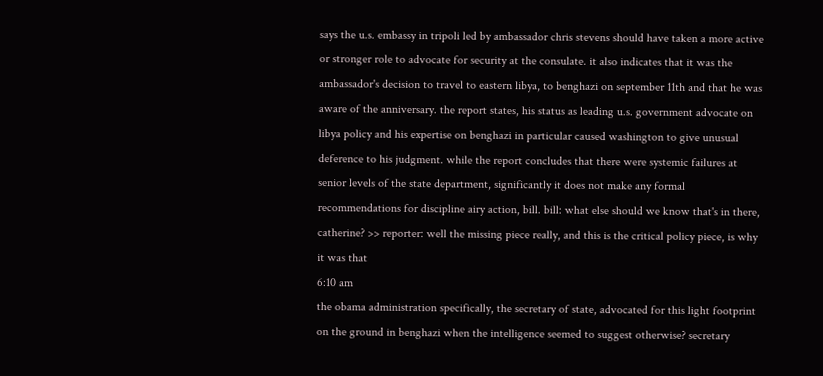says the u.s. embassy in tripoli led by ambassador chris stevens should have taken a more active or stronger role to advocate for security at the consulate. it also indicates that it was the ambassador's decision to travel to eastern libya, to benghazi on september 11th and that he was aware of the anniversary. the report states, his status as leading u.s. government advocate on libya policy and his expertise on benghazi in particular caused washington to give unusual deference to his judgment. while the report concludes that there were systemic failures at senior levels of the state department, significantly it does not make any formal recommendations for discipline airy action, bill. bill: what else should we know that's in there, catherine? >> reporter: well the missing piece really, and this is the critical policy piece, is why it was that
6:10 am
the obama administration specifically, the secretary of state, advocated for this light footprint on the ground in benghazi when the intelligence seemed to suggest otherwise? secretary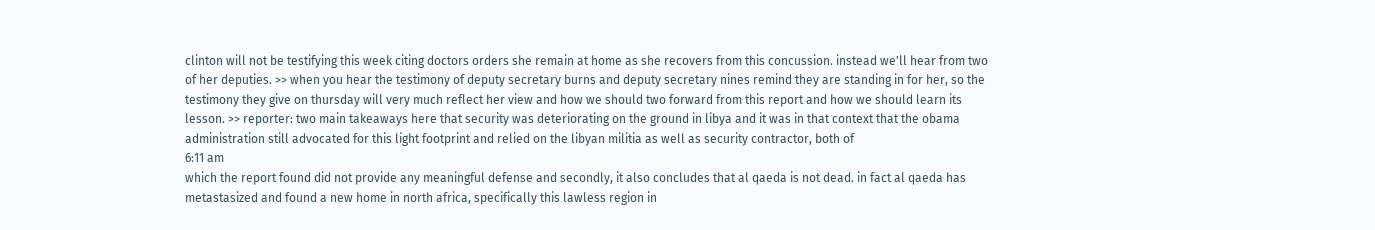clinton will not be testifying this week citing doctors orders she remain at home as she recovers from this concussion. instead we'll hear from two of her deputies. >> when you hear the testimony of deputy secretary burns and deputy secretary nines remind they are standing in for her, so the testimony they give on thursday will very much reflect her view and how we should two forward from this report and how we should learn its lesson. >> reporter: two main takeaways here that security was deteriorating on the ground in libya and it was in that context that the obama administration still advocated for this light footprint and relied on the libyan militia as well as security contractor, both of
6:11 am
which the report found did not provide any meaningful defense and secondly, it also concludes that al qaeda is not dead. in fact al qaeda has metastasized and found a new home in north africa, specifically this lawless region in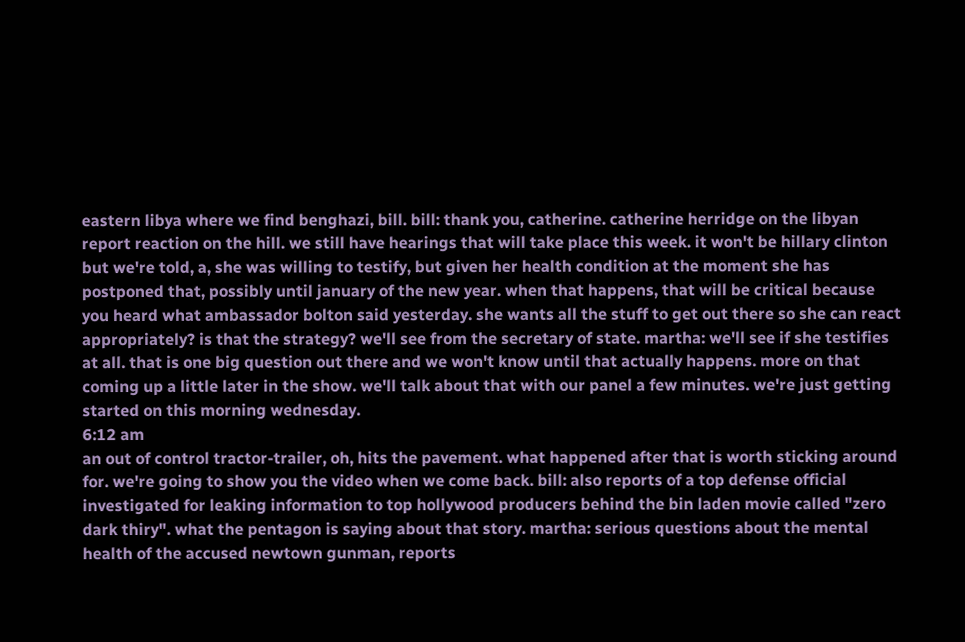eastern libya where we find benghazi, bill. bill: thank you, catherine. catherine herridge on the libyan report reaction on the hill. we still have hearings that will take place this week. it won't be hillary clinton but we're told, a, she was willing to testify, but given her health condition at the moment she has postponed that, possibly until january of the new year. when that happens, that will be critical because you heard what ambassador bolton said yesterday. she wants all the stuff to get out there so she can react appropriately? is that the strategy? we'll see from the secretary of state. martha: we'll see if she testifies at all. that is one big question out there and we won't know until that actually happens. more on that coming up a little later in the show. we'll talk about that with our panel a few minutes. we're just getting started on this morning wednesday.
6:12 am
an out of control tractor-trailer, oh, hits the pavement. what happened after that is worth sticking around for. we're going to show you the video when we come back. bill: also reports of a top defense official investigated for leaking information to top hollywood producers behind the bin laden movie called "zero dark thiry". what the pentagon is saying about that story. martha: serious questions about the mental health of the accused newtown gunman, reports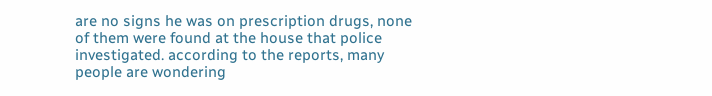are no signs he was on prescription drugs, none of them were found at the house that police investigated. according to the reports, many people are wondering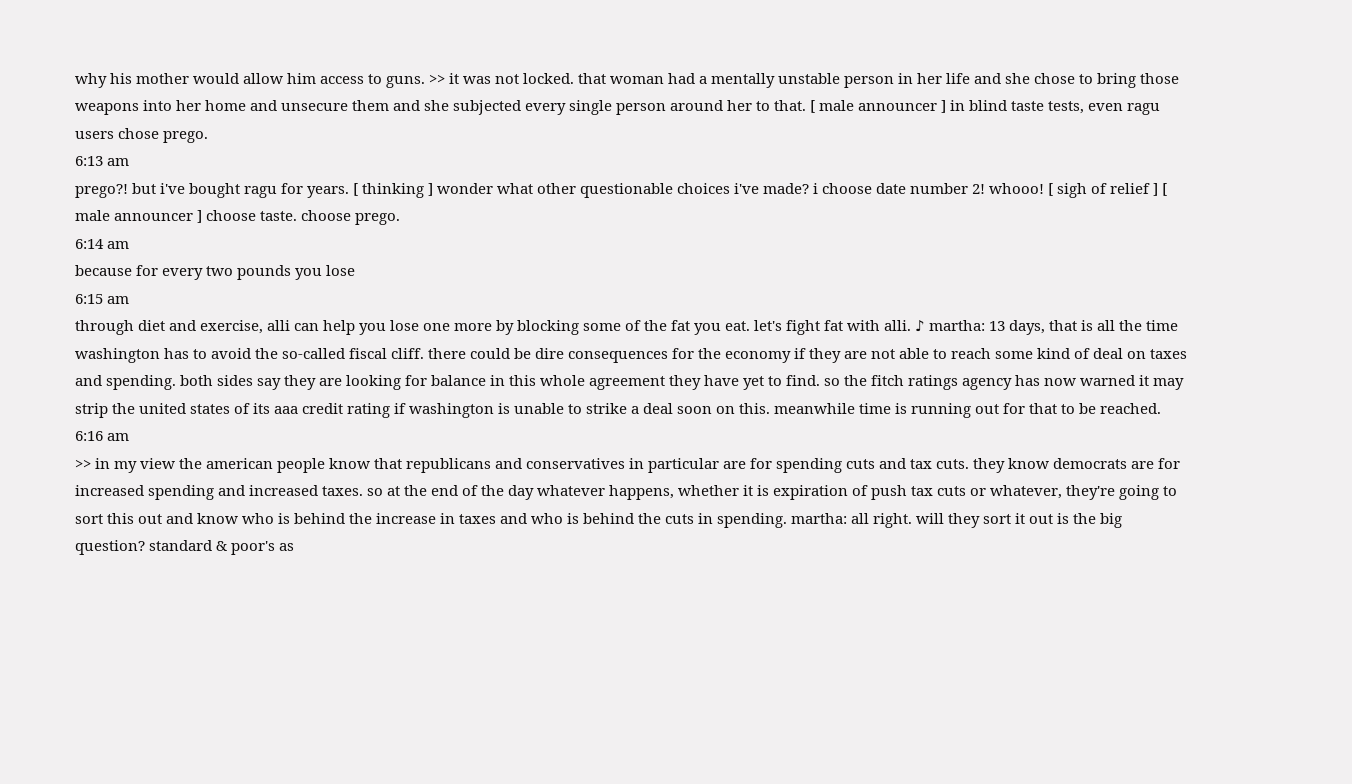why his mother would allow him access to guns. >> it was not locked. that woman had a mentally unstable person in her life and she chose to bring those weapons into her home and unsecure them and she subjected every single person around her to that. [ male announcer ] in blind taste tests, even ragu users chose prego.
6:13 am
prego?! but i've bought ragu for years. [ thinking ] wonder what other questionable choices i've made? i choose date number 2! whooo! [ sigh of relief ] [ male announcer ] choose taste. choose prego.
6:14 am
because for every two pounds you lose
6:15 am
through diet and exercise, alli can help you lose one more by blocking some of the fat you eat. let's fight fat with alli. ♪ martha: 13 days, that is all the time washington has to avoid the so-called fiscal cliff. there could be dire consequences for the economy if they are not able to reach some kind of deal on taxes and spending. both sides say they are looking for balance in this whole agreement they have yet to find. so the fitch ratings agency has now warned it may strip the united states of its aaa credit rating if washington is unable to strike a deal soon on this. meanwhile time is running out for that to be reached.
6:16 am
>> in my view the american people know that republicans and conservatives in particular are for spending cuts and tax cuts. they know democrats are for increased spending and increased taxes. so at the end of the day whatever happens, whether it is expiration of push tax cuts or whatever, they're going to sort this out and know who is behind the increase in taxes and who is behind the cuts in spending. martha: all right. will they sort it out is the big question? standard & poor's as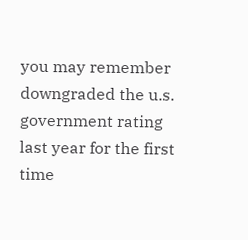you may remember downgraded the u.s. government rating last year for the first time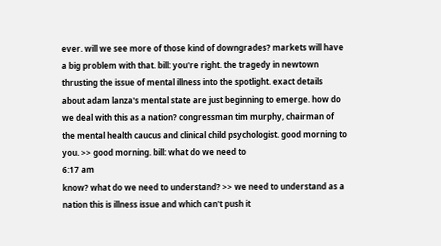ever. will we see more of those kind of downgrades? markets will have a big problem with that. bill: you're right. the tragedy in newtown thrusting the issue of mental illness into the spotlight. exact details about adam lanza's mental state are just beginning to emerge. how do we deal with this as a nation? congressman tim murphy, chairman of the mental health caucus and clinical child psychologist. good morning to you. >> good morning. bill: what do we need to
6:17 am
know? what do we need to understand? >> we need to understand as a nation this is illness issue and which can't push it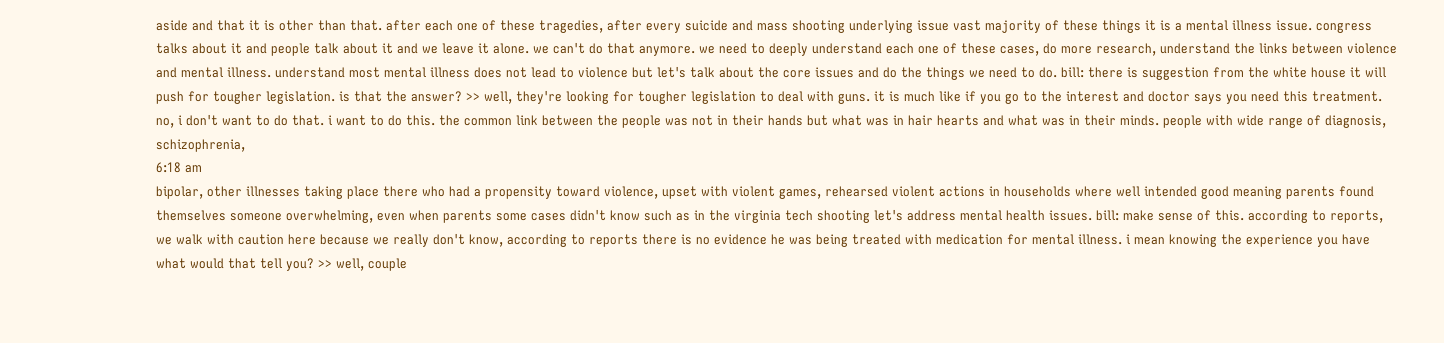aside and that it is other than that. after each one of these tragedies, after every suicide and mass shooting underlying issue vast majority of these things it is a mental illness issue. congress talks about it and people talk about it and we leave it alone. we can't do that anymore. we need to deeply understand each one of these cases, do more research, understand the links between violence and mental illness. understand most mental illness does not lead to violence but let's talk about the core issues and do the things we need to do. bill: there is suggestion from the white house it will push for tougher legislation. is that the answer? >> well, they're looking for tougher legislation to deal with guns. it is much like if you go to the interest and doctor says you need this treatment. no, i don't want to do that. i want to do this. the common link between the people was not in their hands but what was in hair hearts and what was in their minds. people with wide range of diagnosis, schizophrenia,
6:18 am
bipolar, other illnesses taking place there who had a propensity toward violence, upset with violent games, rehearsed violent actions in households where well intended good meaning parents found themselves someone overwhelming, even when parents some cases didn't know such as in the virginia tech shooting let's address mental health issues. bill: make sense of this. according to reports, we walk with caution here because we really don't know, according to reports there is no evidence he was being treated with medication for mental illness. i mean knowing the experience you have what would that tell you? >> well, couple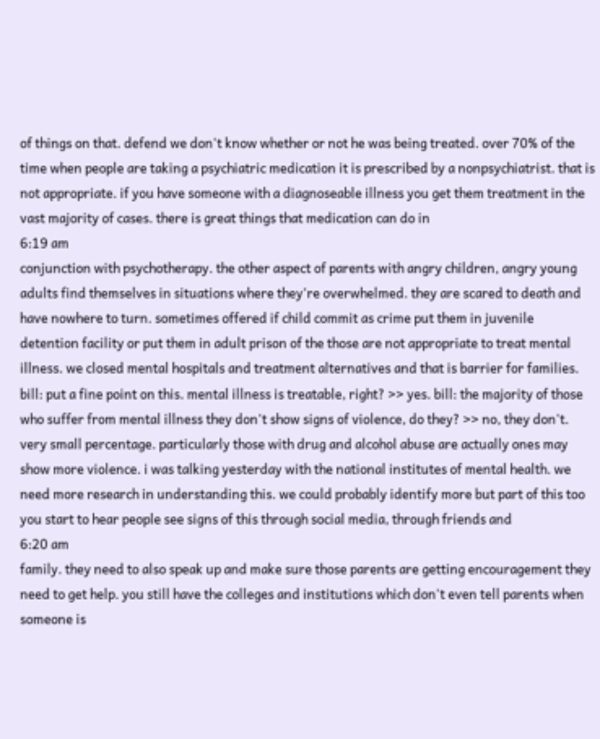of things on that. defend we don't know whether or not he was being treated. over 70% of the time when people are taking a psychiatric medication it is prescribed by a nonpsychiatrist. that is not appropriate. if you have someone with a diagnoseable illness you get them treatment in the vast majority of cases. there is great things that medication can do in
6:19 am
conjunction with psychotherapy. the other aspect of parents with angry children, angry young adults find themselves in situations where they're overwhelmed. they are scared to death and have nowhere to turn. sometimes offered if child commit as crime put them in juvenile detention facility or put them in adult prison of the those are not appropriate to treat mental illness. we closed mental hospitals and treatment alternatives and that is barrier for families. bill: put a fine point on this. mental illness is treatable, right? >> yes. bill: the majority of those who suffer from mental illness they don't show signs of violence, do they? >> no, they don't. very small percentage. particularly those with drug and alcohol abuse are actually ones may show more violence. i was talking yesterday with the national institutes of mental health. we need more research in understanding this. we could probably identify more but part of this too you start to hear people see signs of this through social media, through friends and
6:20 am
family. they need to also speak up and make sure those parents are getting encouragement they need to get help. you still have the colleges and institutions which don't even tell parents when someone is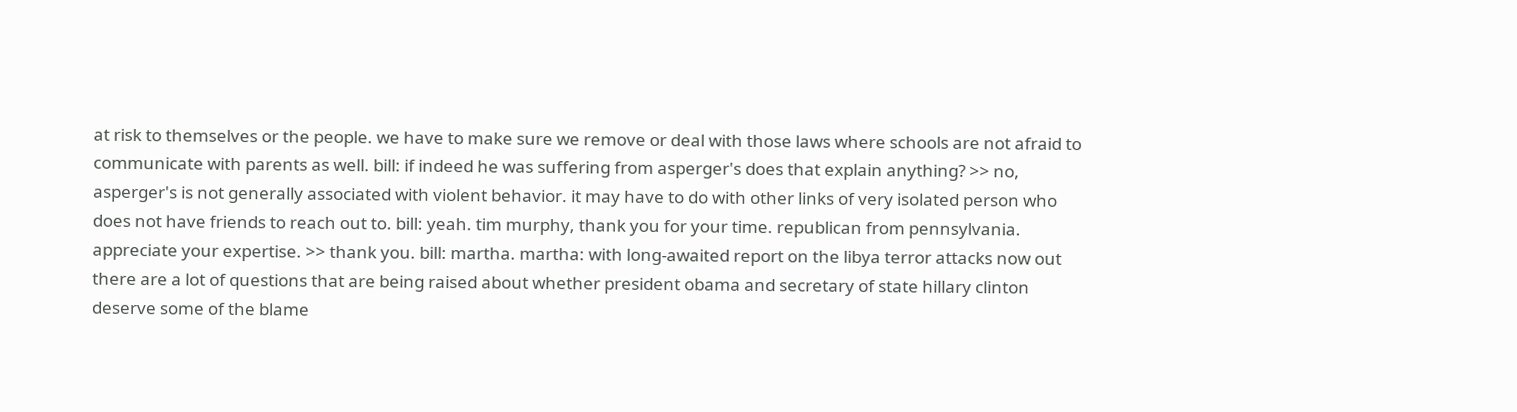at risk to themselves or the people. we have to make sure we remove or deal with those laws where schools are not afraid to communicate with parents as well. bill: if indeed he was suffering from asperger's does that explain anything? >> no, asperger's is not generally associated with violent behavior. it may have to do with other links of very isolated person who does not have friends to reach out to. bill: yeah. tim murphy, thank you for your time. republican from pennsylvania. appreciate your expertise. >> thank you. bill: martha. martha: with long-awaited report on the libya terror attacks now out there are a lot of questions that are being raised about whether president obama and secretary of state hillary clinton deserve some of the blame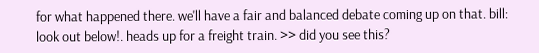for what happened there. we'll have a fair and balanced debate coming up on that. bill: look out below!. heads up for a freight train. >> did you see this?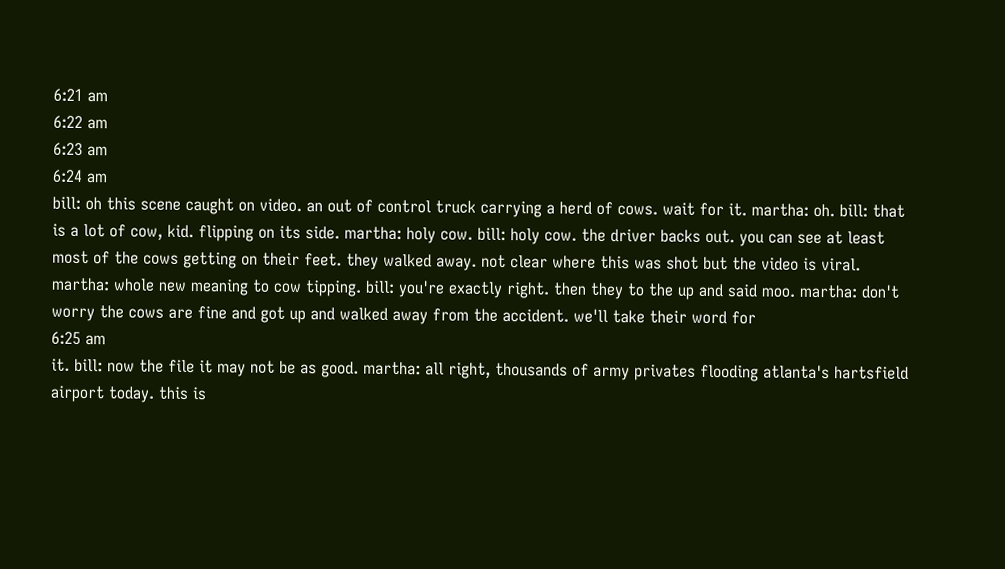6:21 am
6:22 am
6:23 am
6:24 am
bill: oh this scene caught on video. an out of control truck carrying a herd of cows. wait for it. martha: oh. bill: that is a lot of cow, kid. flipping on its side. martha: holy cow. bill: holy cow. the driver backs out. you can see at least most of the cows getting on their feet. they walked away. not clear where this was shot but the video is viral. martha: whole new meaning to cow tipping. bill: you're exactly right. then they to the up and said moo. martha: don't worry the cows are fine and got up and walked away from the accident. we'll take their word for
6:25 am
it. bill: now the file it may not be as good. martha: all right, thousands of army privates flooding atlanta's hartsfield airport today. this is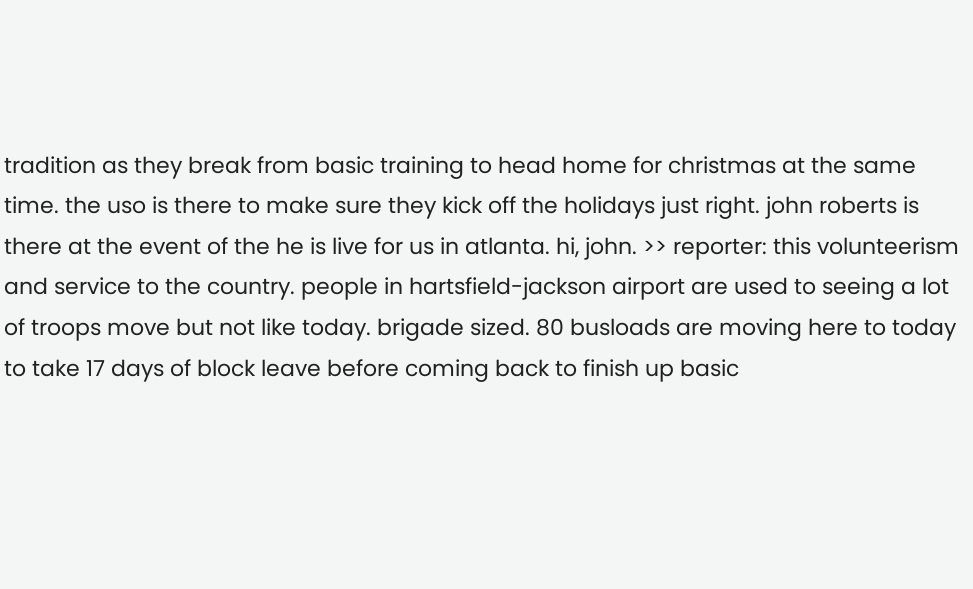tradition as they break from basic training to head home for christmas at the same time. the uso is there to make sure they kick off the holidays just right. john roberts is there at the event of the he is live for us in atlanta. hi, john. >> reporter: this volunteerism and service to the country. people in hartsfield-jackson airport are used to seeing a lot of troops move but not like today. brigade sized. 80 busloads are moving here to today to take 17 days of block leave before coming back to finish up basic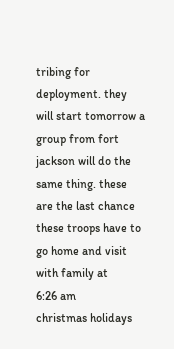tribing for deployment. they will start tomorrow a group from fort jackson will do the same thing. these are the last chance these troops have to go home and visit with family at
6:26 am
christmas holidays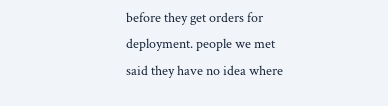before they get orders for deployment. people we met said they have no idea where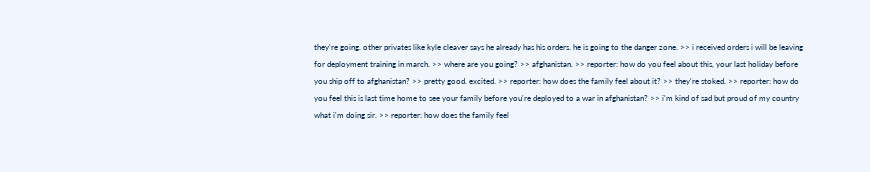they're going. other privates like kyle cleaver says he already has his orders. he is going to the danger zone. >> i received orders i will be leaving for deployment training in march. >> where are you going? >> afghanistan. >> reporter: how do you feel about this, your last holiday before you ship off to afghanistan? >> pretty good. excited. >> reporter: how does the family feel about it? >> they're stoked. >> reporter: how do you feel this is last time home to see your family before you're deployed to a war in afghanistan? >> i'm kind of sad but proud of my country what i'm doing sir. >> reporter: how does the family feel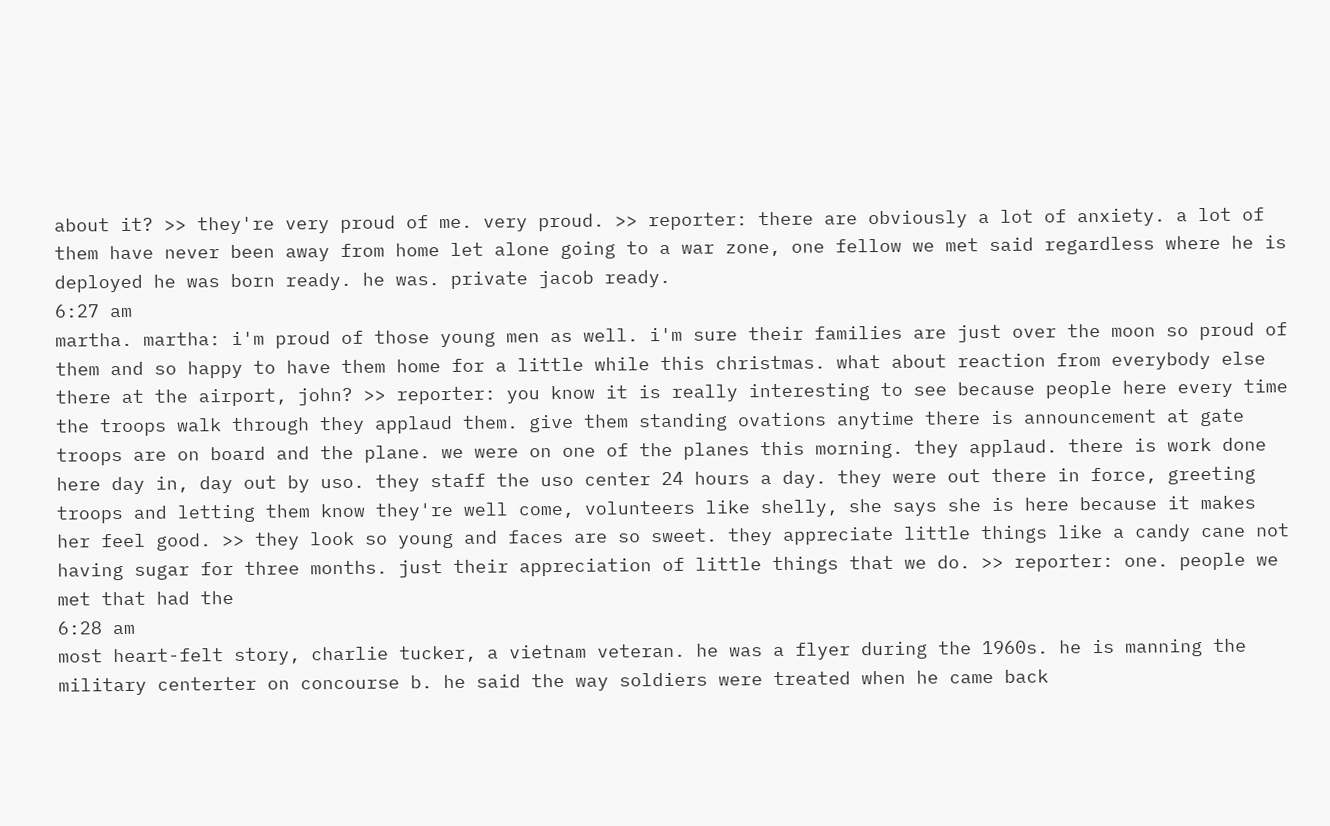about it? >> they're very proud of me. very proud. >> reporter: there are obviously a lot of anxiety. a lot of them have never been away from home let alone going to a war zone, one fellow we met said regardless where he is deployed he was born ready. he was. private jacob ready.
6:27 am
martha. martha: i'm proud of those young men as well. i'm sure their families are just over the moon so proud of them and so happy to have them home for a little while this christmas. what about reaction from everybody else there at the airport, john? >> reporter: you know it is really interesting to see because people here every time the troops walk through they applaud them. give them standing ovations anytime there is announcement at gate troops are on board and the plane. we were on one of the planes this morning. they applaud. there is work done here day in, day out by uso. they staff the uso center 24 hours a day. they were out there in force, greeting troops and letting them know they're well come, volunteers like shelly, she says she is here because it makes her feel good. >> they look so young and faces are so sweet. they appreciate little things like a candy cane not having sugar for three months. just their appreciation of little things that we do. >> reporter: one. people we met that had the
6:28 am
most heart-felt story, charlie tucker, a vietnam veteran. he was a flyer during the 1960s. he is manning the military centerter on concourse b. he said the way soldiers were treated when he came back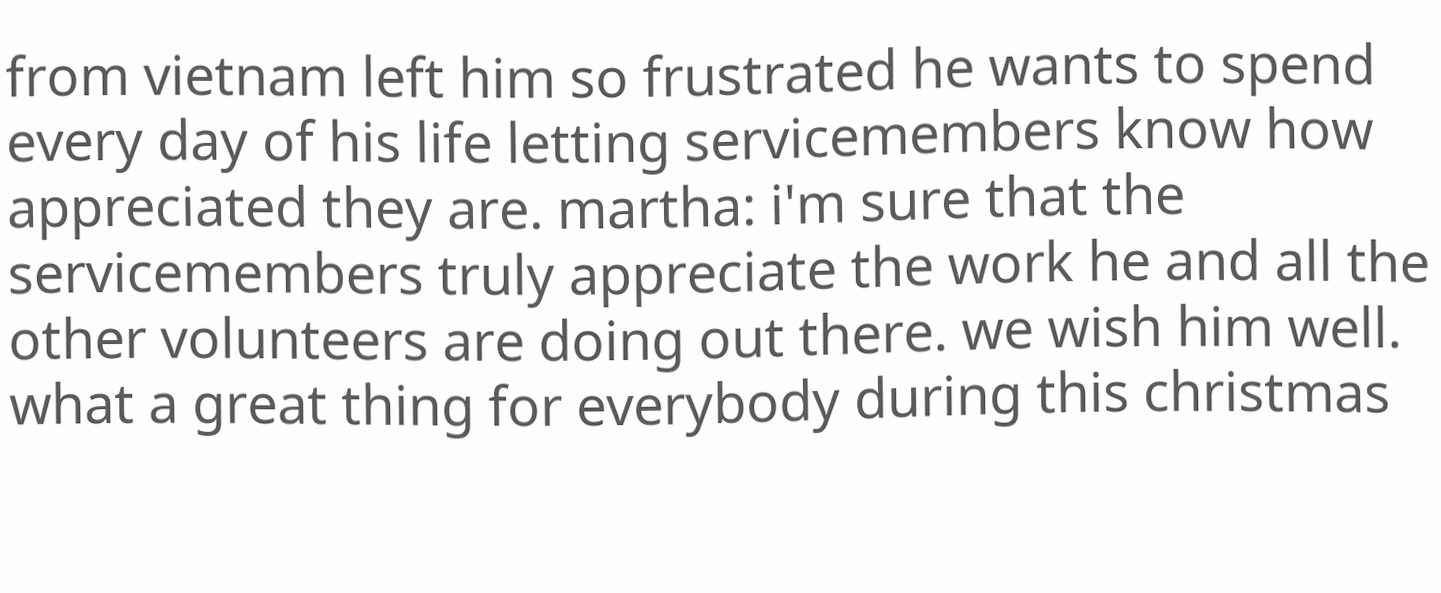from vietnam left him so frustrated he wants to spend every day of his life letting servicemembers know how appreciated they are. martha: i'm sure that the servicemembers truly appreciate the work he and all the other volunteers are doing out there. we wish him well. what a great thing for everybody during this christmas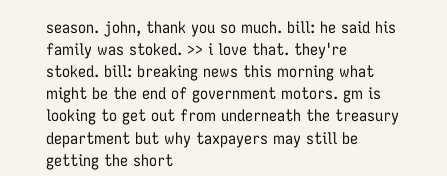season. john, thank you so much. bill: he said his family was stoked. >> i love that. they're stoked. bill: breaking news this morning what might be the end of government motors. gm is looking to get out from underneath the treasury department but why taxpayers may still be getting the short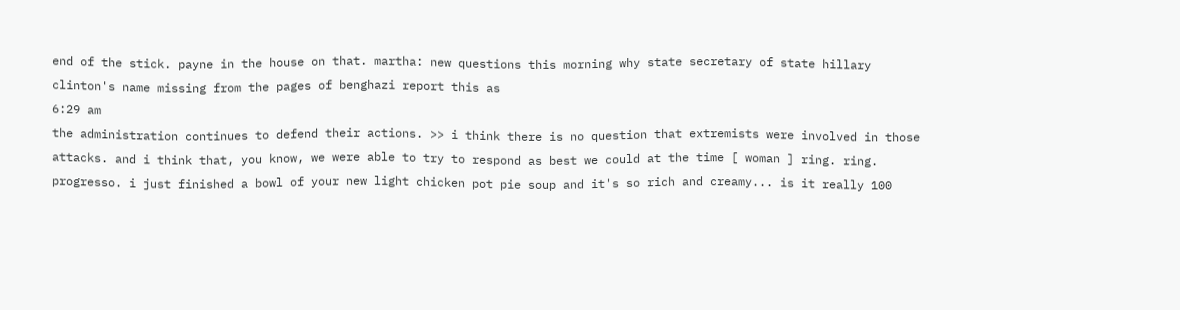end of the stick. payne in the house on that. martha: new questions this morning why state secretary of state hillary clinton's name missing from the pages of benghazi report this as
6:29 am
the administration continues to defend their actions. >> i think there is no question that extremists were involved in those attacks. and i think that, you know, we were able to try to respond as best we could at the time [ woman ] ring. ring. progresso. i just finished a bowl of your new light chicken pot pie soup and it's so rich and creamy... is it really 100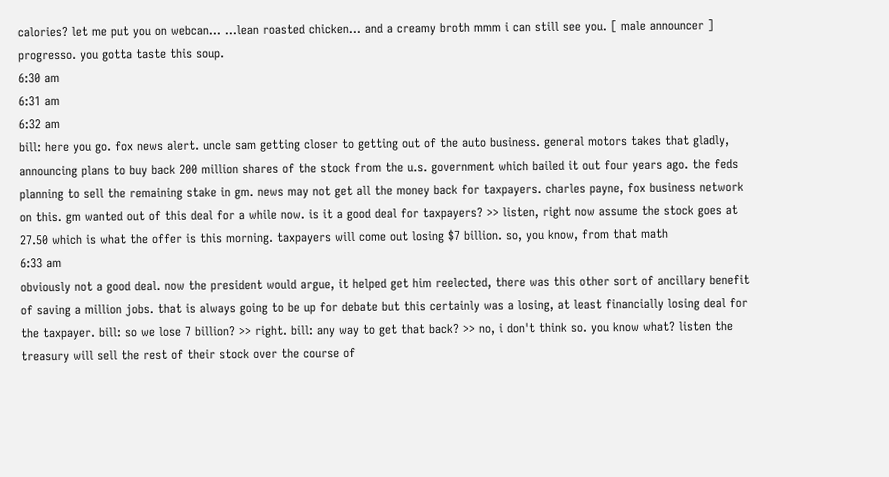calories? let me put you on webcan... ...lean roasted chicken... and a creamy broth mmm i can still see you. [ male announcer ] progresso. you gotta taste this soup.
6:30 am
6:31 am
6:32 am
bill: here you go. fox news alert. uncle sam getting closer to getting out of the auto business. general motors takes that gladly, announcing plans to buy back 200 million shares of the stock from the u.s. government which bailed it out four years ago. the feds planning to sell the remaining stake in gm. news may not get all the money back for taxpayers. charles payne, fox business network on this. gm wanted out of this deal for a while now. is it a good deal for taxpayers? >> listen, right now assume the stock goes at 27.50 which is what the offer is this morning. taxpayers will come out losing $7 billion. so, you know, from that math
6:33 am
obviously not a good deal. now the president would argue, it helped get him reelected, there was this other sort of ancillary benefit of saving a million jobs. that is always going to be up for debate but this certainly was a losing, at least financially losing deal for the taxpayer. bill: so we lose 7 billion? >> right. bill: any way to get that back? >> no, i don't think so. you know what? listen the treasury will sell the rest of their stock over the course of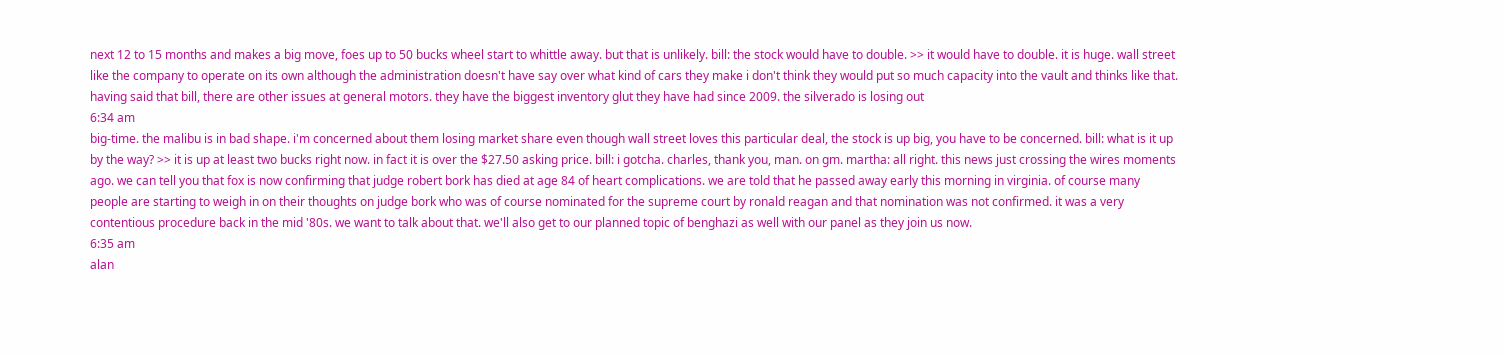next 12 to 15 months and makes a big move, foes up to 50 bucks wheel start to whittle away. but that is unlikely. bill: the stock would have to double. >> it would have to double. it is huge. wall street like the company to operate on its own although the administration doesn't have say over what kind of cars they make i don't think they would put so much capacity into the vault and thinks like that. having said that bill, there are other issues at general motors. they have the biggest inventory glut they have had since 2009. the silverado is losing out
6:34 am
big-time. the malibu is in bad shape. i'm concerned about them losing market share even though wall street loves this particular deal, the stock is up big, you have to be concerned. bill: what is it up by the way? >> it is up at least two bucks right now. in fact it is over the $27.50 asking price. bill: i gotcha. charles, thank you, man. on gm. martha: all right. this news just crossing the wires moments ago. we can tell you that fox is now confirming that judge robert bork has died at age 84 of heart complications. we are told that he passed away early this morning in virginia. of course many people are starting to weigh in on their thoughts on judge bork who was of course nominated for the supreme court by ronald reagan and that nomination was not confirmed. it was a very contentious procedure back in the mid '80s. we want to talk about that. we'll also get to our planned topic of benghazi as well with our panel as they join us now.
6:35 am
alan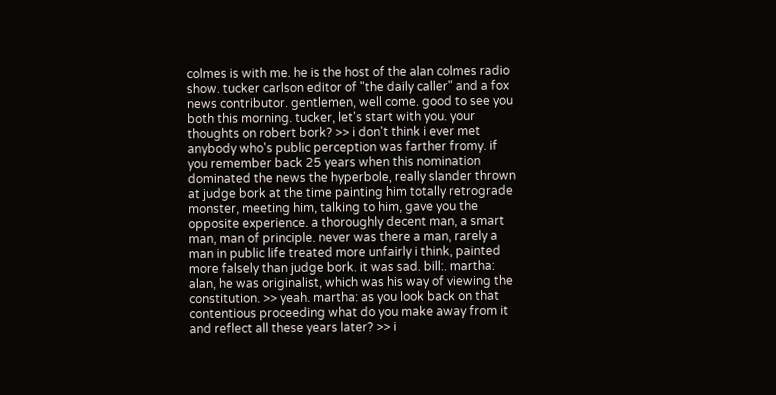colmes is with me. he is the host of the alan colmes radio show. tucker carlson editor of "the daily caller" and a fox news contributor. gentlemen, well come. good to see you both this morning. tucker, let's start with you. your thoughts on robert bork? >> i don't think i ever met anybody who's public perception was farther fromy. if you remember back 25 years when this nomination dominated the news the hyperbole, really slander thrown at judge bork at the time painting him totally retrograde monster, meeting him, talking to him, gave you the opposite experience. a thoroughly decent man, a smart man, man of principle. never was there a man, rarely a man in public life treated more unfairly i think, painted more falsely than judge bork. it was sad. bill:. martha: alan, he was originalist, which was his way of viewing the constitution. >> yeah. martha: as you look back on that contentious proceeding what do you make away from it and reflect all these years later? >> i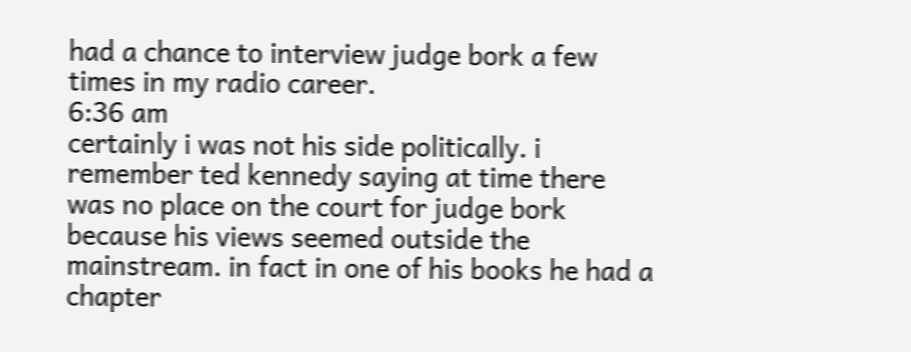had a chance to interview judge bork a few times in my radio career.
6:36 am
certainly i was not his side politically. i remember ted kennedy saying at time there was no place on the court for judge bork because his views seemed outside the mainstream. in fact in one of his books he had a chapter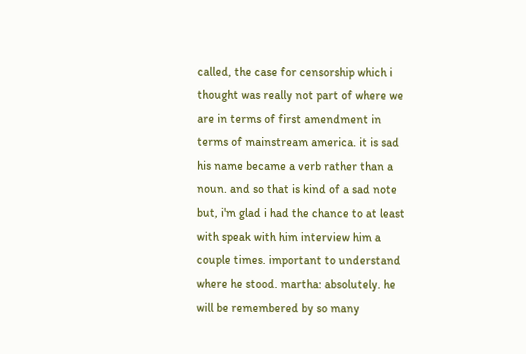called, the case for censorship which i thought was really not part of where we are in terms of first amendment in terms of mainstream america. it is sad his name became a verb rather than a noun. and so that is kind of a sad note but, i'm glad i had the chance to at least with speak with him interview him a couple times. important to understand where he stood. martha: absolutely. he will be remembered by so many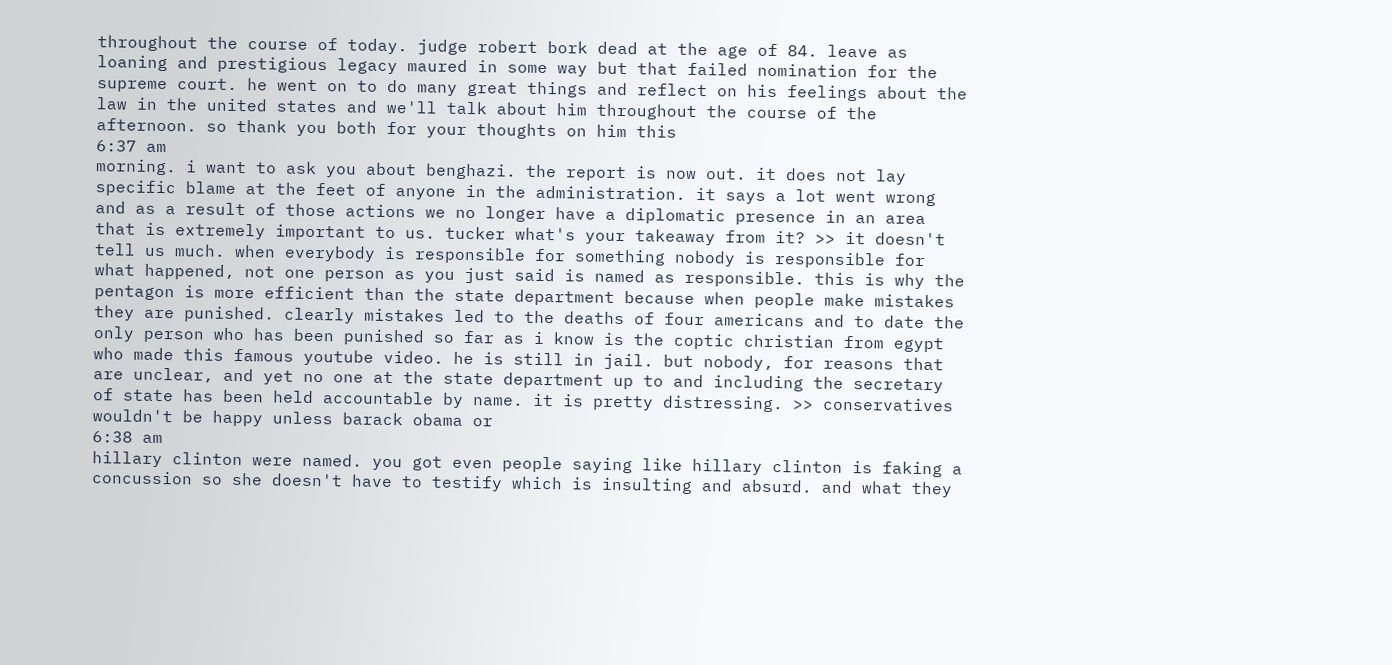throughout the course of today. judge robert bork dead at the age of 84. leave as loaning and prestigious legacy maured in some way but that failed nomination for the supreme court. he went on to do many great things and reflect on his feelings about the law in the united states and we'll talk about him throughout the course of the afternoon. so thank you both for your thoughts on him this
6:37 am
morning. i want to ask you about benghazi. the report is now out. it does not lay specific blame at the feet of anyone in the administration. it says a lot went wrong and as a result of those actions we no longer have a diplomatic presence in an area that is extremely important to us. tucker what's your takeaway from it? >> it doesn't tell us much. when everybody is responsible for something nobody is responsible for what happened, not one person as you just said is named as responsible. this is why the pentagon is more efficient than the state department because when people make mistakes they are punished. clearly mistakes led to the deaths of four americans and to date the only person who has been punished so far as i know is the coptic christian from egypt who made this famous youtube video. he is still in jail. but nobody, for reasons that are unclear, and yet no one at the state department up to and including the secretary of state has been held accountable by name. it is pretty distressing. >> conservatives wouldn't be happy unless barack obama or
6:38 am
hillary clinton were named. you got even people saying like hillary clinton is faking a concussion so she doesn't have to testify which is insulting and absurd. and what they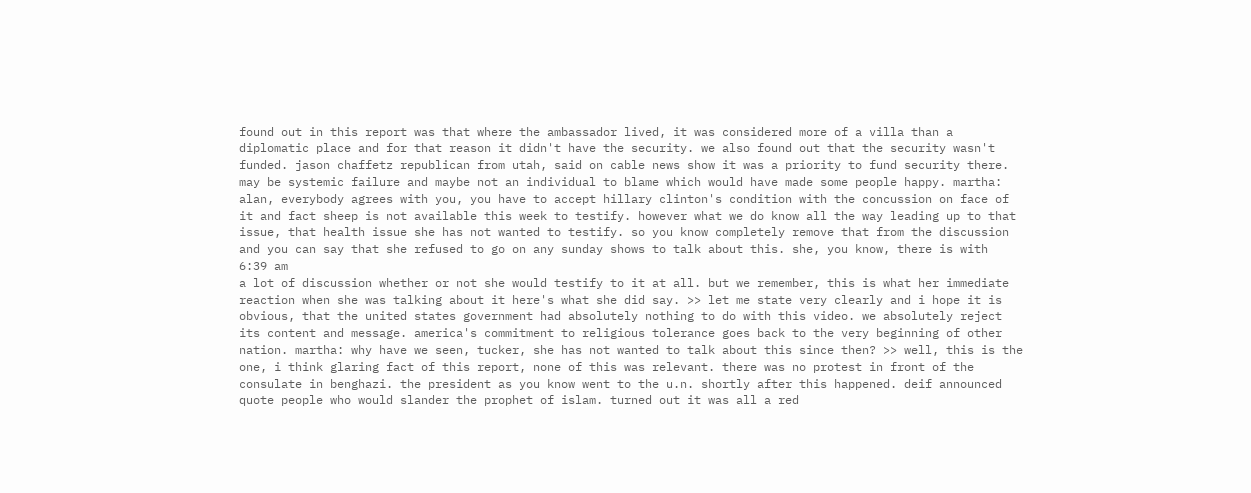found out in this report was that where the ambassador lived, it was considered more of a villa than a diplomatic place and for that reason it didn't have the security. we also found out that the security wasn't funded. jason chaffetz republican from utah, said on cable news show it was a priority to fund security there. may be systemic failure and maybe not an individual to blame which would have made some people happy. martha: alan, everybody agrees with you, you have to accept hillary clinton's condition with the concussion on face of it and fact sheep is not available this week to testify. however what we do know all the way leading up to that issue, that health issue she has not wanted to testify. so you know completely remove that from the discussion and you can say that she refused to go on any sunday shows to talk about this. she, you know, there is with
6:39 am
a lot of discussion whether or not she would testify to it at all. but we remember, this is what her immediate reaction when she was talking about it here's what she did say. >> let me state very clearly and i hope it is obvious, that the united states government had absolutely nothing to do with this video. we absolutely reject its content and message. america's commitment to religious tolerance goes back to the very beginning of other nation. martha: why have we seen, tucker, she has not wanted to talk about this since then? >> well, this is the one, i think glaring fact of this report, none of this was relevant. there was no protest in front of the consulate in benghazi. the president as you know went to the u.n. shortly after this happened. deif announced quote people who would slander the prophet of islam. turned out it was all a red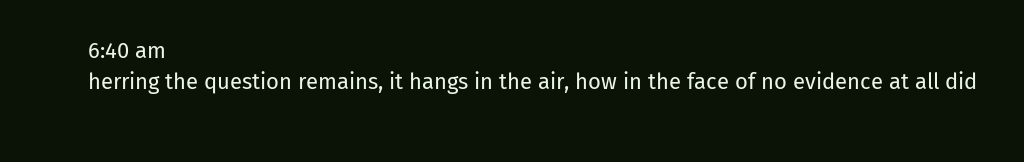6:40 am
herring the question remains, it hangs in the air, how in the face of no evidence at all did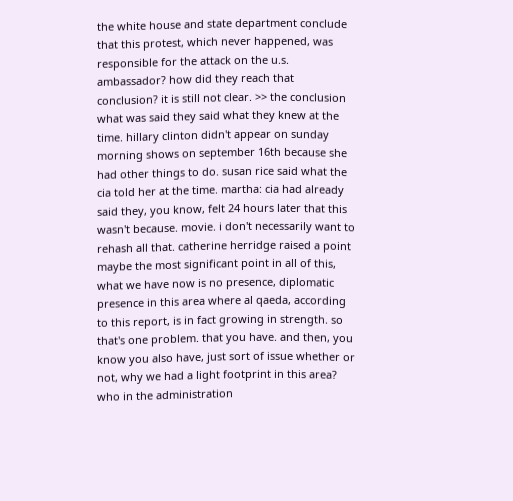the white house and state department conclude that this protest, which never happened, was responsible for the attack on the u.s. ambassador? how did they reach that conclusion? it is still not clear. >> the conclusion what was said they said what they knew at the time. hillary clinton didn't appear on sunday morning shows on september 16th because she had other things to do. susan rice said what the cia told her at the time. martha: cia had already said they, you know, felt 24 hours later that this wasn't because. movie. i don't necessarily want to rehash all that. catherine herridge raised a point maybe the most significant point in all of this, what we have now is no presence, diplomatic presence in this area where al qaeda, according to this report, is in fact growing in strength. so that's one problem. that you have. and then, you know you also have, just sort of issue whether or not, why we had a light footprint in this area? who in the administration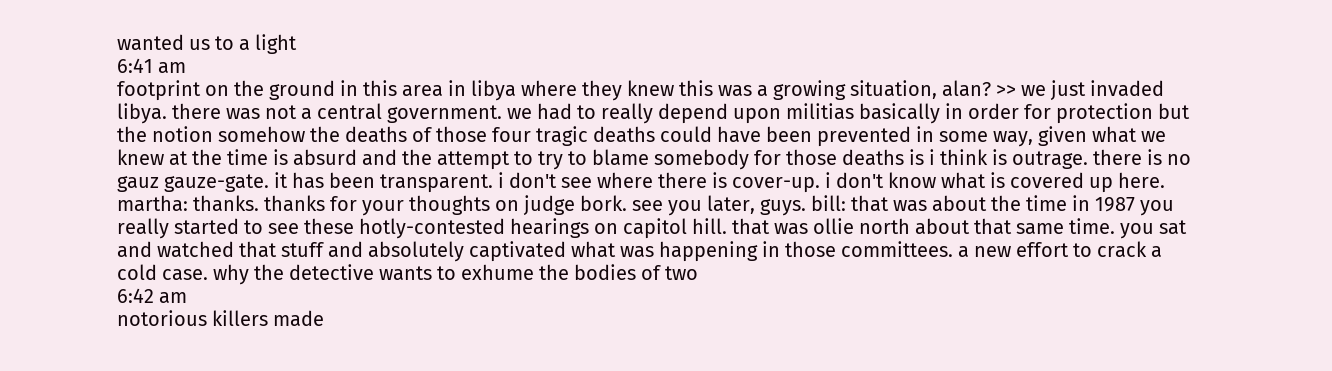wanted us to a light
6:41 am
footprint on the ground in this area in libya where they knew this was a growing situation, alan? >> we just invaded libya. there was not a central government. we had to really depend upon militias basically in order for protection but the notion somehow the deaths of those four tragic deaths could have been prevented in some way, given what we knew at the time is absurd and the attempt to try to blame somebody for those deaths is i think is outrage. there is no gauz gauze-gate. it has been transparent. i don't see where there is cover-up. i don't know what is covered up here. martha: thanks. thanks for your thoughts on judge bork. see you later, guys. bill: that was about the time in 1987 you really started to see these hotly-contested hearings on capitol hill. that was ollie north about that same time. you sat and watched that stuff and absolutely captivated what was happening in those committees. a new effort to crack a cold case. why the detective wants to exhume the bodies of two
6:42 am
notorious killers made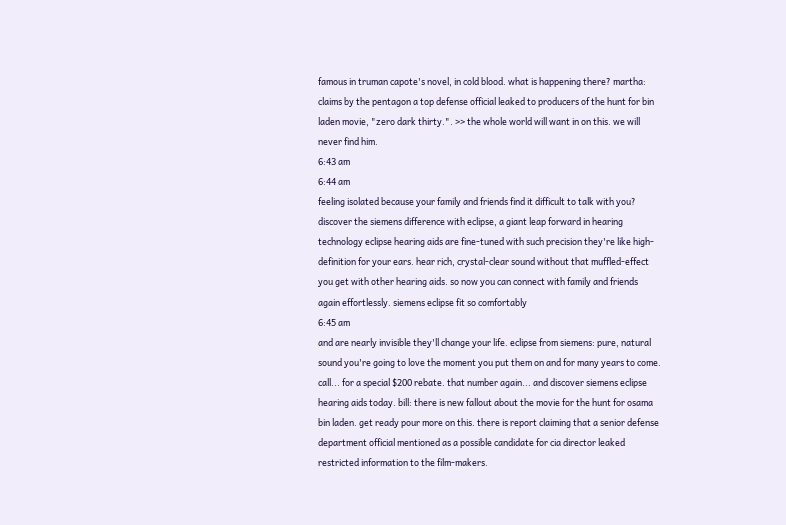famous in truman capote's novel, in cold blood. what is happening there? martha: claims by the pentagon a top defense official leaked to producers of the hunt for bin laden movie, "zero dark thirty.". >> the whole world will want in on this. we will never find him.
6:43 am
6:44 am
feeling isolated because your family and friends find it difficult to talk with you? discover the siemens difference with eclipse, a giant leap forward in hearing technology eclipse hearing aids are fine-tuned with such precision they're like high-definition for your ears. hear rich, crystal-clear sound without that muffled-effect you get with other hearing aids. so now you can connect with family and friends again effortlessly. siemens eclipse fit so comfortably
6:45 am
and are nearly invisible they'll change your life. eclipse from siemens: pure, natural sound you're going to love the moment you put them on and for many years to come. call... for a special $200 rebate. that number again... and discover siemens eclipse hearing aids today. bill: there is new fallout about the movie for the hunt for osama bin laden. get ready pour more on this. there is report claiming that a senior defense department official mentioned as a possible candidate for cia director leaked restricted information to the film-makers.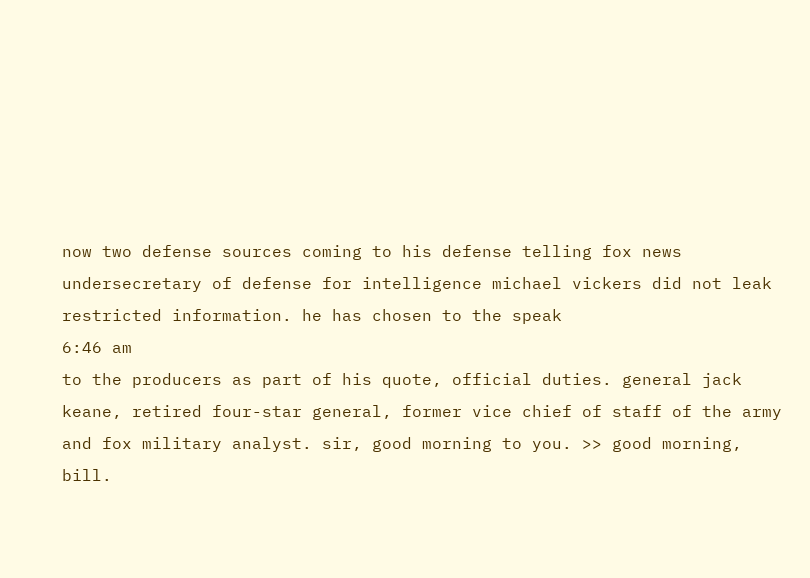now two defense sources coming to his defense telling fox news undersecretary of defense for intelligence michael vickers did not leak restricted information. he has chosen to the speak
6:46 am
to the producers as part of his quote, official duties. general jack keane, retired four-star general, former vice chief of staff of the army and fox military analyst. sir, good morning to you. >> good morning, bill.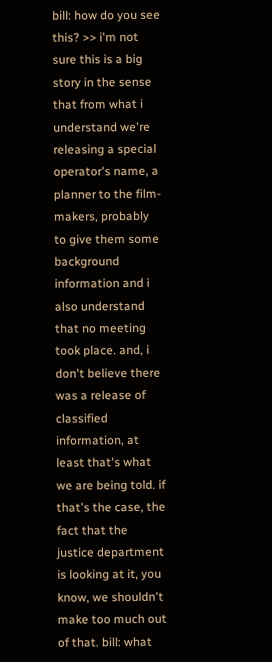bill: how do you see this? >> i'm not sure this is a big story in the sense that from what i understand we're releasing a special operator's name, a planner to the film-makers, probably to give them some background information and i also understand that no meeting took place. and, i don't believe there was a release of classified information, at least that's what we are being told. if that's the case, the fact that the justice department is looking at it, you know, we shouldn't make too much out of that. bill: what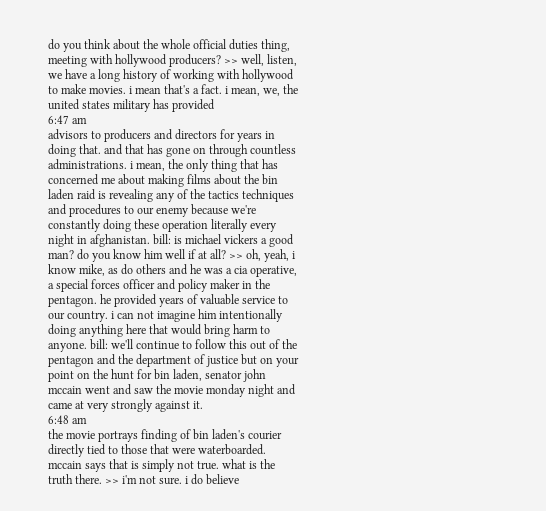do you think about the whole official duties thing, meeting with hollywood producers? >> well, listen, we have a long history of working with hollywood to make movies. i mean that's a fact. i mean, we, the united states military has provided
6:47 am
advisors to producers and directors for years in doing that. and that has gone on through countless administrations. i mean, the only thing that has concerned me about making films about the bin laden raid is revealing any of the tactics techniques and procedures to our enemy because we're constantly doing these operation literally every night in afghanistan. bill: is michael vickers a good man? do you know him well if at all? >> oh, yeah, i know mike, as do others and he was a cia operative, a special forces officer and policy maker in the pentagon. he provided years of valuable service to our country. i can not imagine him intentionally doing anything here that would bring harm to anyone. bill: we'll continue to follow this out of the pentagon and the department of justice but on your point on the hunt for bin laden, senator john mccain went and saw the movie monday night and came at very strongly against it.
6:48 am
the movie portrays finding of bin laden's courier directly tied to those that were waterboarded. mccain says that is simply not true. what is the truth there. >> i'm not sure. i do believe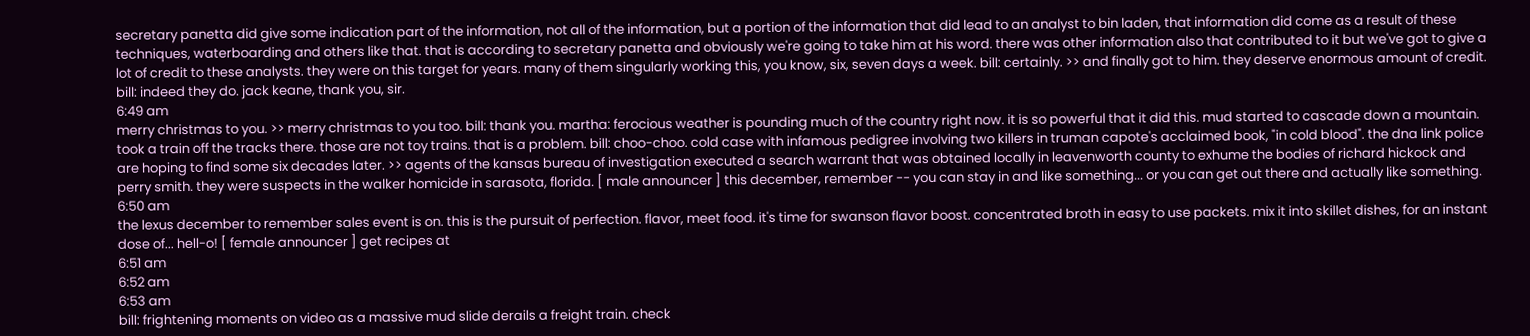secretary panetta did give some indication part of the information, not all of the information, but a portion of the information that did lead to an analyst to bin laden, that information did come as a result of these techniques, waterboarding and others like that. that is according to secretary panetta and obviously we're going to take him at his word. there was other information also that contributed to it but we've got to give a lot of credit to these analysts. they were on this target for years. many of them singularly working this, you know, six, seven days a week. bill: certainly. >> and finally got to him. they deserve enormous amount of credit. bill: indeed they do. jack keane, thank you, sir.
6:49 am
merry christmas to you. >> merry christmas to you too. bill: thank you. martha: ferocious weather is pounding much of the country right now. it is so powerful that it did this. mud started to cascade down a mountain. took a train off the tracks there. those are not toy trains. that is a problem. bill: choo-choo. cold case with infamous pedigree involving two killers in truman capote's acclaimed book, "in cold blood". the dna link police are hoping to find some six decades later. >> agents of the kansas bureau of investigation executed a search warrant that was obtained locally in leavenworth county to exhume the bodies of richard hickock and perry smith. they were suspects in the walker homicide in sarasota, florida. [ male announcer ] this december, remember -- you can stay in and like something... or you can get out there and actually like something.
6:50 am
the lexus december to remember sales event is on. this is the pursuit of perfection. flavor, meet food. it's time for swanson flavor boost. concentrated broth in easy to use packets. mix it into skillet dishes, for an instant dose of... hell-o! [ female announcer ] get recipes at
6:51 am
6:52 am
6:53 am
bill: frightening moments on video as a massive mud slide derails a freight train. check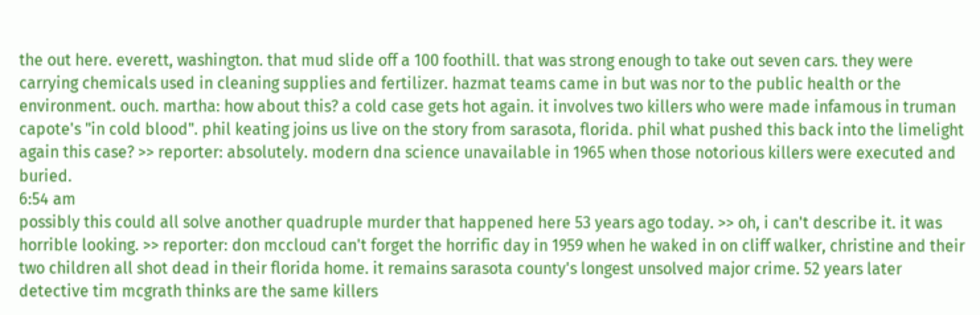the out here. everett, washington. that mud slide off a 100 foothill. that was strong enough to take out seven cars. they were carrying chemicals used in cleaning supplies and fertilizer. hazmat teams came in but was nor to the public health or the environment. ouch. martha: how about this? a cold case gets hot again. it involves two killers who were made infamous in truman capote's "in cold blood". phil keating joins us live on the story from sarasota, florida. phil what pushed this back into the limelight again this case? >> reporter: absolutely. modern dna science unavailable in 1965 when those notorious killers were executed and buried.
6:54 am
possibly this could all solve another quadruple murder that happened here 53 years ago today. >> oh, i can't describe it. it was horrible looking. >> reporter: don mccloud can't forget the horrific day in 1959 when he waked in on cliff walker, christine and their two children all shot dead in their florida home. it remains sarasota county's longest unsolved major crime. 52 years later detective tim mcgrath thinks are the same killers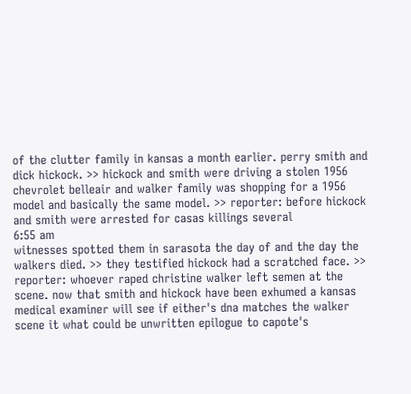of the clutter family in kansas a month earlier. perry smith and dick hickock. >> hickock and smith were driving a stolen 1956 chevrolet belleair and walker family was shopping for a 1956 model and basically the same model. >> reporter: before hickock and smith were arrested for casas killings several
6:55 am
witnesses spotted them in sarasota the day of and the day the walkers died. >> they testified hickock had a scratched face. >> reporter: whoever raped christine walker left semen at the scene. now that smith and hickock have been exhumed a kansas medical examiner will see if either's dna matches the walker scene it what could be unwritten epilogue to capote's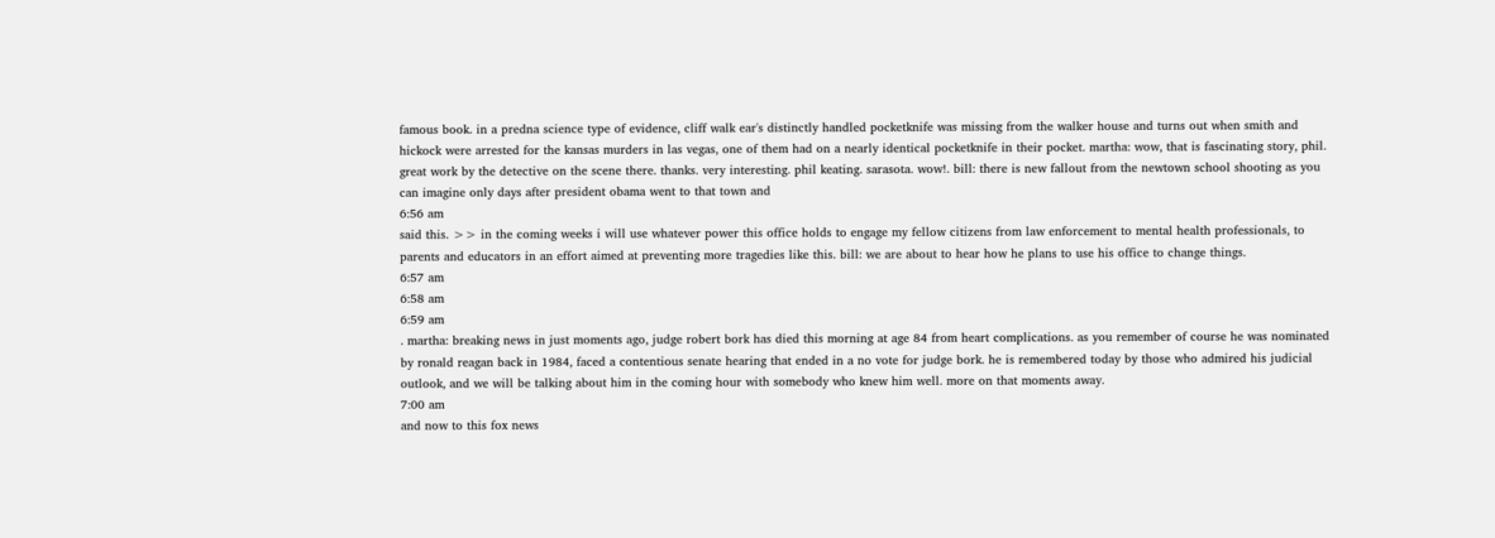famous book. in a predna science type of evidence, cliff walk ear's distinctly handled pocketknife was missing from the walker house and turns out when smith and hickock were arrested for the kansas murders in las vegas, one of them had on a nearly identical pocketknife in their pocket. martha: wow, that is fascinating story, phil. great work by the detective on the scene there. thanks. very interesting. phil keating. sarasota. wow!. bill: there is new fallout from the newtown school shooting as you can imagine only days after president obama went to that town and
6:56 am
said this. >> in the coming weeks i will use whatever power this office holds to engage my fellow citizens from law enforcement to mental health professionals, to parents and educators in an effort aimed at preventing more tragedies like this. bill: we are about to hear how he plans to use his office to change things.
6:57 am
6:58 am
6:59 am
. martha: breaking news in just moments ago, judge robert bork has died this morning at age 84 from heart complications. as you remember of course he was nominated by ronald reagan back in 1984, faced a contentious senate hearing that ended in a no vote for judge bork. he is remembered today by those who admired his judicial outlook, and we will be talking about him in the coming hour with somebody who knew him well. more on that moments away.
7:00 am
and now to this fox news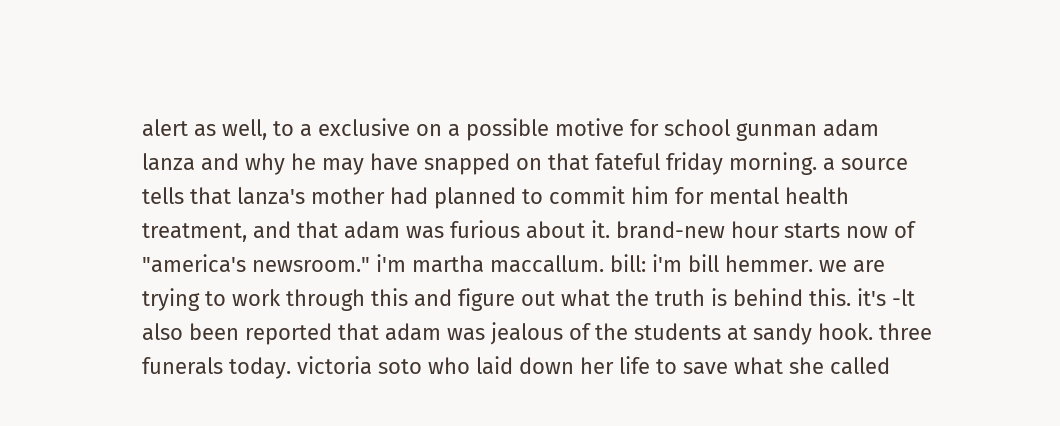alert as well, to a exclusive on a possible motive for school gunman adam lanza and why he may have snapped on that fateful friday morning. a source tells that lanza's mother had planned to commit him for mental health treatment, and that adam was furious about it. brand-new hour starts now of "america's newsroom." i'm martha maccallum. bill: i'm bill hemmer. we are trying to work through this and figure out what the truth is behind this. it's -lt also been reported that adam was jealous of the students at sandy hook. three funerals today. victoria soto who laid down her life to save what she called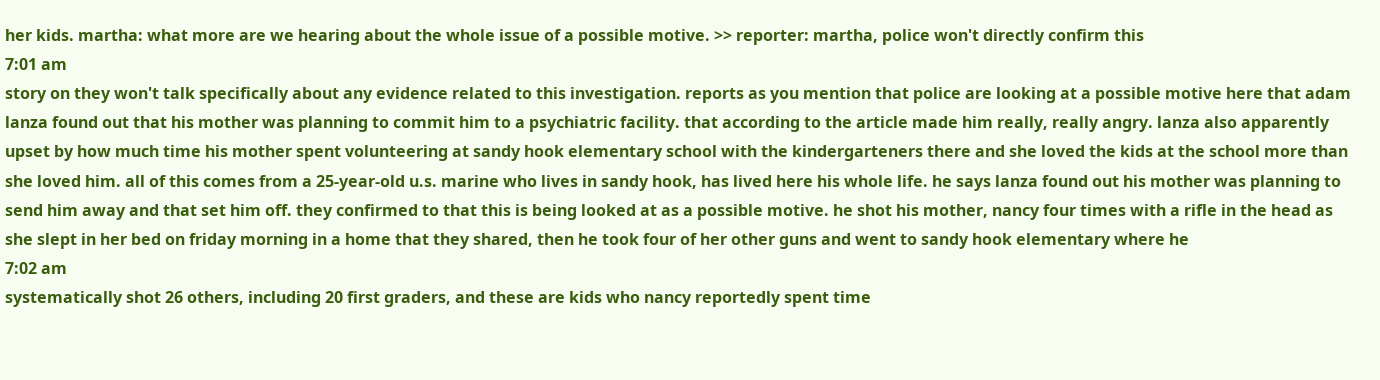her kids. martha: what more are we hearing about the whole issue of a possible motive. >> reporter: martha, police won't directly confirm this
7:01 am
story on they won't talk specifically about any evidence related to this investigation. reports as you mention that police are looking at a possible motive here that adam lanza found out that his mother was planning to commit him to a psychiatric facility. that according to the article made him really, really angry. lanza also apparently upset by how much time his mother spent volunteering at sandy hook elementary school with the kindergarteners there and she loved the kids at the school more than she loved him. all of this comes from a 25-year-old u.s. marine who lives in sandy hook, has lived here his whole life. he says lanza found out his mother was planning to send him away and that set him off. they confirmed to that this is being looked at as a possible motive. he shot his mother, nancy four times with a rifle in the head as she slept in her bed on friday morning in a home that they shared, then he took four of her other guns and went to sandy hook elementary where he
7:02 am
systematically shot 26 others, including 20 first graders, and these are kids who nancy reportedly spent time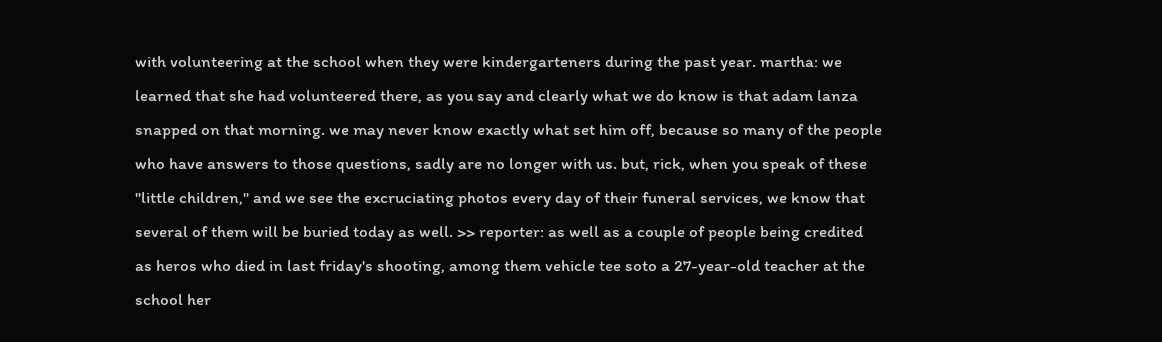with volunteering at the school when they were kindergarteners during the past year. martha: we learned that she had volunteered there, as you say and clearly what we do know is that adam lanza snapped on that morning. we may never know exactly what set him off, because so many of the people who have answers to those questions, sadly are no longer with us. but, rick, when you speak of these "little children," and we see the excruciating photos every day of their funeral services, we know that several of them will be buried today as well. >> reporter: as well as a couple of people being credited as heros who died in last friday's shooting, among them vehicle tee soto a 27-year-old teacher at the school her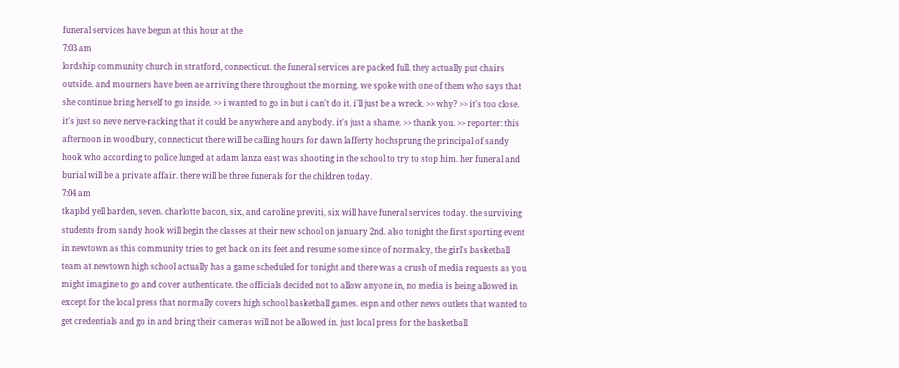funeral services have begun at this hour at the
7:03 am
lordship community church in stratford, connecticut. the funeral services are packed full. they actually put chairs outside. and mourners have been ae arriving there throughout the morning. we spoke with one of them who says that she continue bring herself to go inside. >> i wanted to go in but i can't do it. i'll just be a wreck. >> why? >> it's too close. it's just so neve nerve-racking that it could be anywhere and anybody. it's just a shame. >> thank you. >> reporter: this afternoon in woodbury, connecticut there will be calling hours for dawn lafferty hochsprung the principal of sandy hook who according to police lunged at adam lanza east was shooting in the school to try to stop him. her funeral and burial will be a private affair. there will be three funerals for the children today.
7:04 am
tkapbd yell barden, seven. charlotte bacon, six, and caroline previti, six will have funeral services today. the surviving students from sandy hook will begin the classes at their new school on january 2nd. also tonight the first sporting event in newtown as this community tries to get back on its feet and resume some since of normalcy, the girl's basketball team at newtown high school actually has a game scheduled for tonight and there was a crush of media requests as you might imagine to go and cover authenticate. the officials decided not to allow anyone in, no media is being allowed in except for the local press that normally covers high school basketball games. espn and other news outlets that wanted to get credentials and go in and bring their cameras will not be allowed in. just local press for the basketball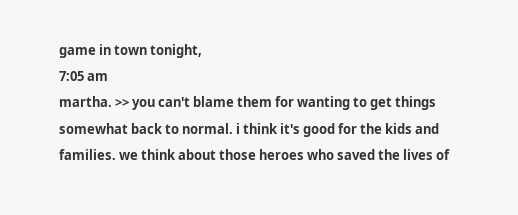game in town tonight,
7:05 am
martha. >> you can't blame them for wanting to get things somewhat back to normal. i think it's good for the kids and families. we think about those heroes who saved the lives of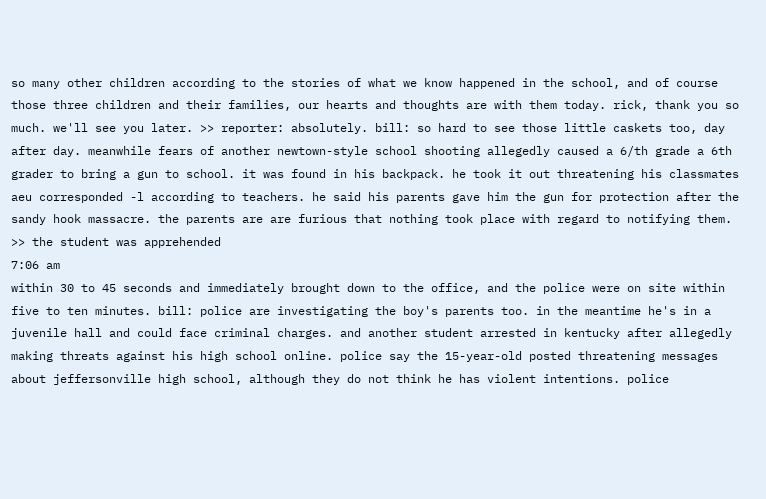so many other children according to the stories of what we know happened in the school, and of course those three children and their families, our hearts and thoughts are with them today. rick, thank you so much. we'll see you later. >> reporter: absolutely. bill: so hard to see those little caskets too, day after day. meanwhile fears of another newtown-style school shooting allegedly caused a 6/th grade a 6th grader to bring a gun to school. it was found in his backpack. he took it out threatening his classmates aeu corresponded -l according to teachers. he said his parents gave him the gun for protection after the sandy hook massacre. the parents are are furious that nothing took place with regard to notifying them. >> the student was apprehended
7:06 am
within 30 to 45 seconds and immediately brought down to the office, and the police were on site within five to ten minutes. bill: police are investigating the boy's parents too. in the meantime he's in a juvenile hall and could face criminal charges. and another student arrested in kentucky after allegedly making threats against his high school online. police say the 15-year-old posted threatening messages about jeffersonville high school, although they do not think he has violent intentions. police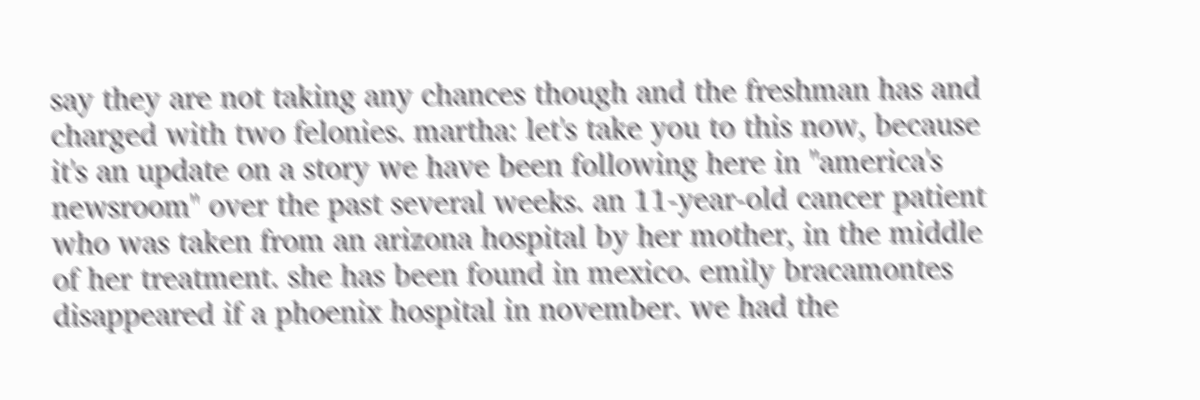say they are not taking any chances though and the freshman has and charged with two felonies. martha: let's take you to this now, because it's an update on a story we have been following here in "america's newsroom" over the past several weeks. an 11-year-old cancer patient who was taken from an arizona hospital by her mother, in the middle of her treatment. she has been found in mexico. emily bracamontes disappeared if a phoenix hospital in november. we had the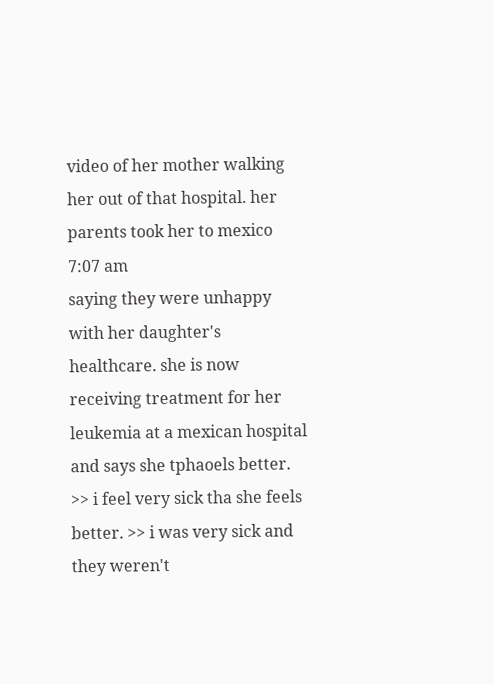video of her mother walking her out of that hospital. her parents took her to mexico
7:07 am
saying they were unhappy with her daughter's healthcare. she is now receiving treatment for her leukemia at a mexican hospital and says she tphaoels better. >> i feel very sick tha she feels better. >> i was very sick and they weren't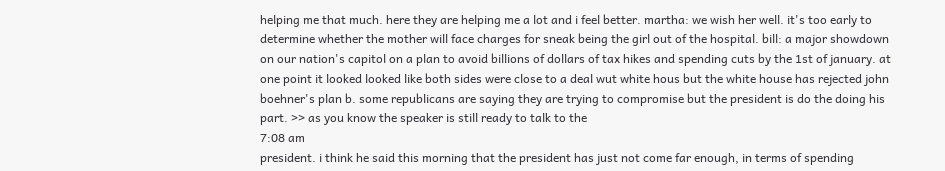helping me that much. here they are helping me a lot and i feel better. martha: we wish her well. it's too early to determine whether the mother will face charges for sneak being the girl out of the hospital. bill: a major showdown on our nation's capitol on a plan to avoid billions of dollars of tax hikes and spending cuts by the 1st of january. at one point it looked looked like both sides were close to a deal wut white hous but the white house has rejected john boehner's plan b. some republicans are saying they are trying to compromise but the president is do the doing his part. >> as you know the speaker is still ready to talk to the
7:08 am
president. i think he said this morning that the president has just not come far enough, in terms of spending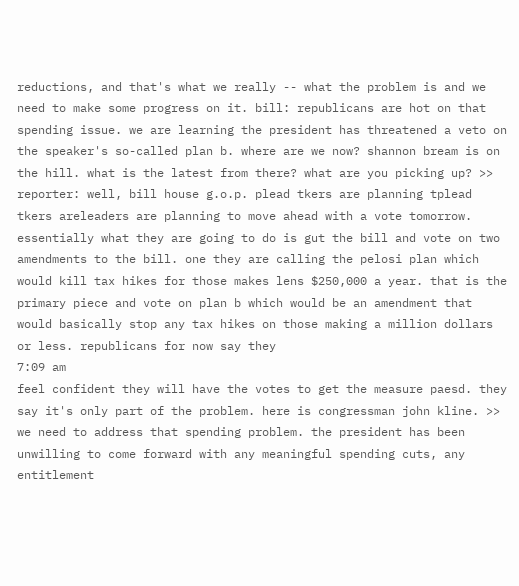reductions, and that's what we really -- what the problem is and we need to make some progress on it. bill: republicans are hot on that spending issue. we are learning the president has threatened a veto on the speaker's so-called plan b. where are we now? shannon bream is on the hill. what is the latest from there? what are you picking up? >> reporter: well, bill house g.o.p. plead tkers are planning tplead tkers areleaders are planning to move ahead with a vote tomorrow. essentially what they are going to do is gut the bill and vote on two amendments to the bill. one they are calling the pelosi plan which would kill tax hikes for those makes lens $250,000 a year. that is the primary piece and vote on plan b which would be an amendment that would basically stop any tax hikes on those making a million dollars or less. republicans for now say they
7:09 am
feel confident they will have the votes to get the measure paesd. they say it's only part of the problem. here is congressman john kline. >> we need to address that spending problem. the president has been unwilling to come forward with any meaningful spending cuts, any entitlement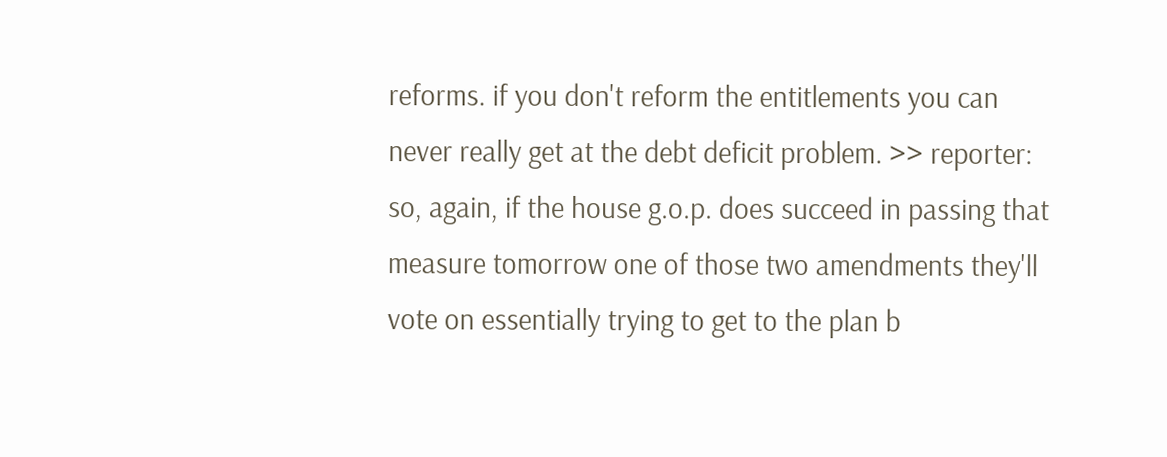reforms. if you don't reform the entitlements you can never really get at the debt deficit problem. >> reporter: so, again, if the house g.o.p. does succeed in passing that measure tomorrow one of those two amendments they'll vote on essentially trying to get to the plan b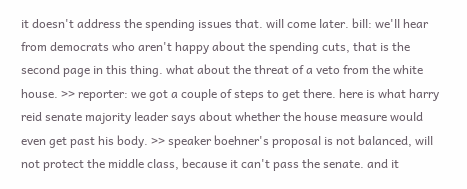it doesn't address the spending issues that. will come later. bill: we'll hear from democrats who aren't happy about the spending cuts, that is the second page in this thing. what about the threat of a veto from the white house. >> reporter: we got a couple of steps to get there. here is what harry reid senate majority leader says about whether the house measure would even get past his body. >> speaker boehner's proposal is not balanced, will not protect the middle class, because it can't pass the senate. and it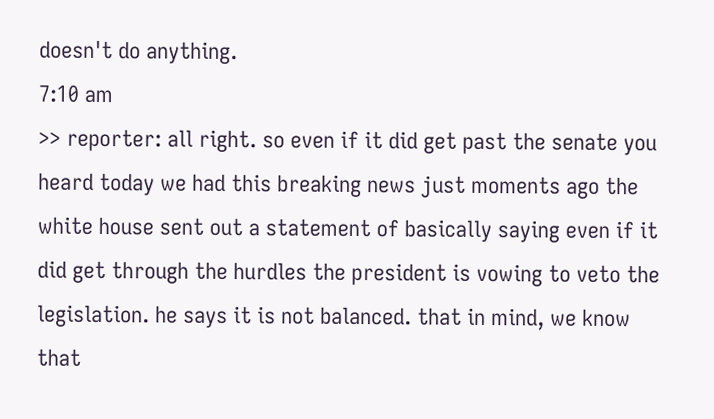doesn't do anything.
7:10 am
>> reporter: all right. so even if it did get past the senate you heard today we had this breaking news just moments ago the white house sent out a statement of basically saying even if it did get through the hurdles the president is vowing to veto the legislation. he says it is not balanced. that in mind, we know that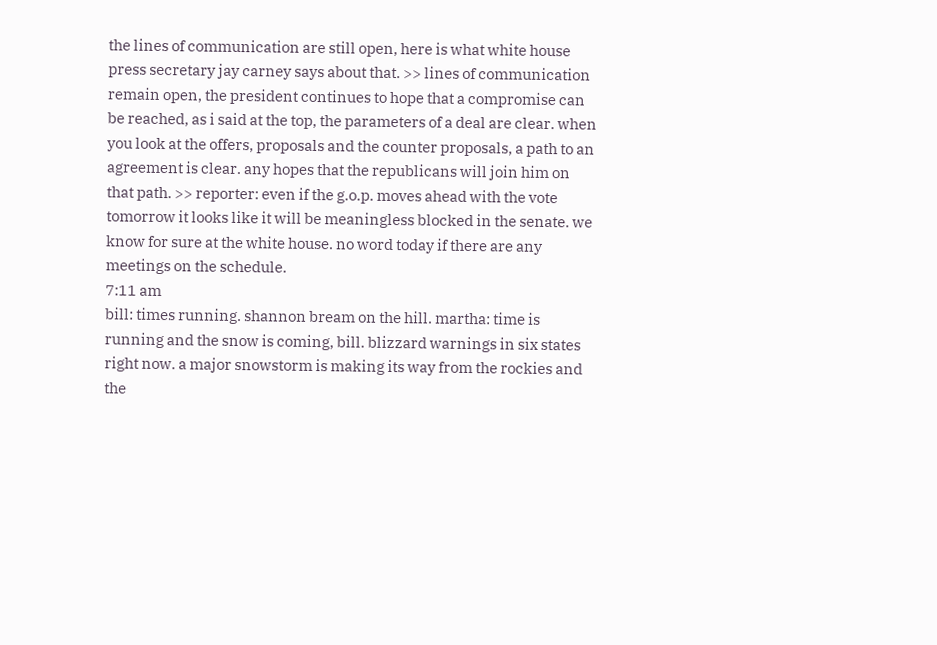the lines of communication are still open, here is what white house press secretary jay carney says about that. >> lines of communication remain open, the president continues to hope that a compromise can be reached, as i said at the top, the parameters of a deal are clear. when you look at the offers, proposals and the counter proposals, a path to an agreement is clear. any hopes that the republicans will join him on that path. >> reporter: even if the g.o.p. moves ahead with the vote tomorrow it looks like it will be meaningless blocked in the senate. we know for sure at the white house. no word today if there are any meetings on the schedule.
7:11 am
bill: times running. shannon bream on the hill. martha: time is running and the snow is coming, bill. blizzard warnings in six states right now. a major snowstorm is making its way from the rockies and the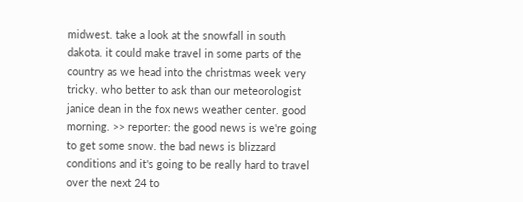midwest. take a look at the snowfall in south dakota. it could make travel in some parts of the country as we head into the christmas week very tricky. who better to ask than our meteorologist janice dean in the fox news weather center. good morning. >> reporter: the good news is we're going to get some snow. the bad news is blizzard conditions and it's going to be really hard to travel over the next 24 to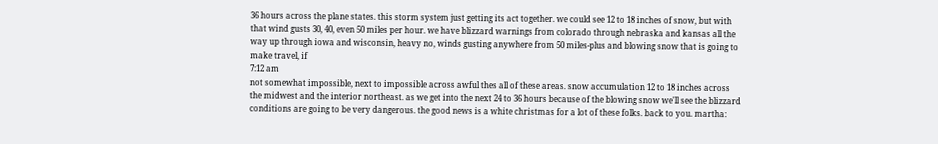36 hours across the plane states. this storm system just getting its act together. we could see 12 to 18 inches of snow, but with that wind gusts 30, 40, even 50 miles per hour. we have blizzard warnings from colorado through nebraska and kansas all the way up through iowa and wisconsin, heavy no, winds gusting anywhere from 50 miles-plus and blowing snow that is going to make travel, if
7:12 am
not somewhat impossible, next to impossible across awful thes all of these areas. snow accumulation 12 to 18 inches across the midwest and the interior northeast. as we get into the next 24 to 36 hours because of the blowing snow we'll see the blizzard conditions are going to be very dangerous. the good news is a white christmas for a lot of these folks. back to you. martha: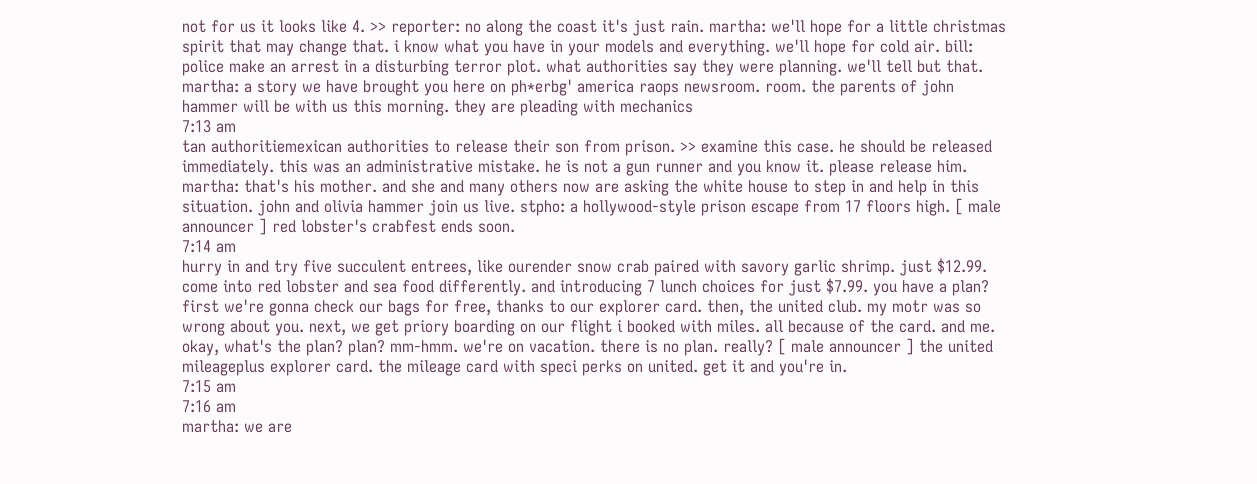not for us it looks like 4. >> reporter: no along the coast it's just rain. martha: we'll hope for a little christmas spirit that may change that. i know what you have in your models and everything. we'll hope for cold air. bill: police make an arrest in a disturbing terror plot. what authorities say they were planning. we'll tell but that. martha: a story we have brought you here on ph*erbg' america raops newsroom. room. the parents of john hammer will be with us this morning. they are pleading with mechanics
7:13 am
tan authoritiemexican authorities to release their son from prison. >> examine this case. he should be released immediately. this was an administrative mistake. he is not a gun runner and you know it. please release him. martha: that's his mother. and she and many others now are asking the white house to step in and help in this situation. john and olivia hammer join us live. stpho: a hollywood-style prison escape from 17 floors high. [ male announcer ] red lobster's crabfest ends soon.
7:14 am
hurry in and try five succulent entrees, like ourender snow crab paired with savory garlic shrimp. just $12.99. come into red lobster and sea food differently. and introducing 7 lunch choices for just $7.99. you have a plan? first we're gonna check our bags for free, thanks to our explorer card. then, the united club. my motr was so wrong about you. next, we get priory boarding on our flight i booked with miles. all because of the card. and me. okay, what's the plan? plan? mm-hmm. we're on vacation. there is no plan. really? [ male announcer ] the united mileageplus explorer card. the mileage card with speci perks on united. get it and you're in.
7:15 am
7:16 am
martha: we are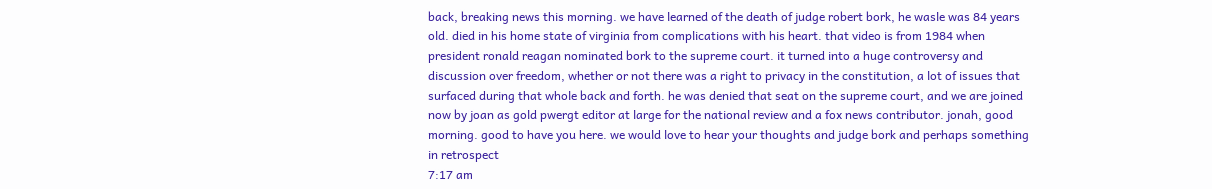back, breaking news this morning. we have learned of the death of judge robert bork, he wasle was 84 years old. died in his home state of virginia from complications with his heart. that video is from 1984 when president ronald reagan nominated bork to the supreme court. it turned into a huge controversy and discussion over freedom, whether or not there was a right to privacy in the constitution, a lot of issues that surfaced during that whole back and forth. he was denied that seat on the supreme court, and we are joined now by joan as gold pwergt editor at large for the national review and a fox news contributor. jonah, good morning. good to have you here. we would love to hear your thoughts and judge bork and perhaps something in retrospect
7:17 am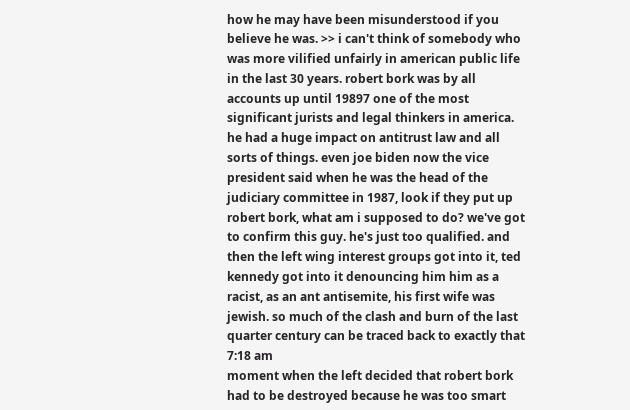how he may have been misunderstood if you believe he was. >> i can't think of somebody who was more vilified unfairly in american public life in the last 30 years. robert bork was by all accounts up until 19897 one of the most significant jurists and legal thinkers in america. he had a huge impact on antitrust law and all sorts of things. even joe biden now the vice president said when he was the head of the judiciary committee in 1987, look if they put up robert bork, what am i supposed to do? we've got to confirm this guy. he's just too qualified. and then the left wing interest groups got into it, ted kennedy got into it denouncing him him as a racist, as an ant antisemite, his first wife was jewish. so much of the clash and burn of the last quarter century can be traced back to exactly that
7:18 am
moment when the left decided that robert bork had to be destroyed because he was too smart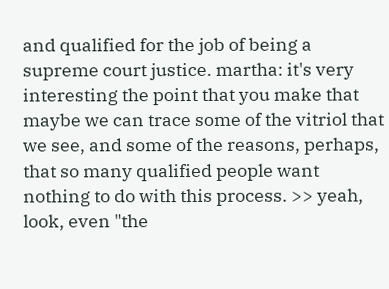and qualified for the job of being a supreme court justice. martha: it's very interesting the point that you make that maybe we can trace some of the vitriol that we see, and some of the reasons, perhaps, that so many qualified people want nothing to do with this process. >> yeah, look, even "the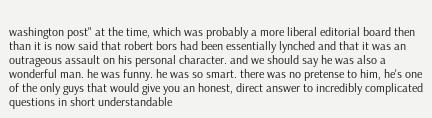washington post" at the time, which was probably a more liberal editorial board then than it is now said that robert bors had been essentially lynched and that it was an outrageous assault on his personal character. and we should say he was also a wonderful man. he was funny. he was so smart. there was no pretense to him, he's one of the only guys that would give you an honest, direct answer to incredibly complicated questions in short understandable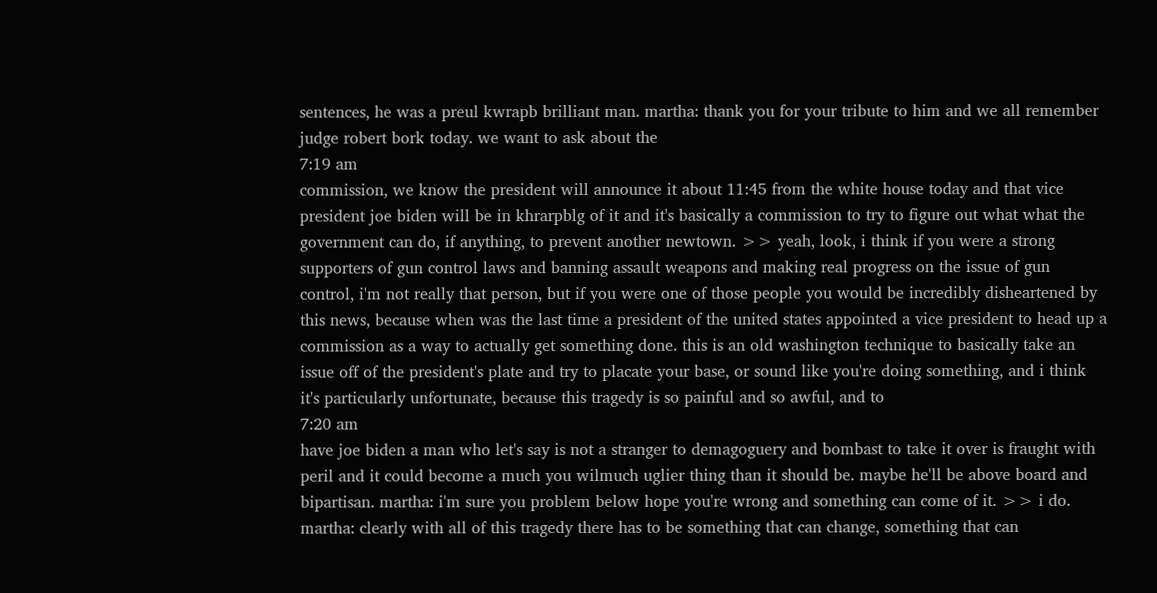sentences, he was a preul kwrapb brilliant man. martha: thank you for your tribute to him and we all remember judge robert bork today. we want to ask about the
7:19 am
commission, we know the president will announce it about 11:45 from the white house today and that vice president joe biden will be in khrarpblg of it and it's basically a commission to try to figure out what what the government can do, if anything, to prevent another newtown. >> yeah, look, i think if you were a strong supporters of gun control laws and banning assault weapons and making real progress on the issue of gun control, i'm not really that person, but if you were one of those people you would be incredibly disheartened by this news, because when was the last time a president of the united states appointed a vice president to head up a commission as a way to actually get something done. this is an old washington technique to basically take an issue off of the president's plate and try to placate your base, or sound like you're doing something, and i think it's particularly unfortunate, because this tragedy is so painful and so awful, and to
7:20 am
have joe biden a man who let's say is not a stranger to demagoguery and bombast to take it over is fraught with peril and it could become a much you wilmuch uglier thing than it should be. maybe he'll be above board and bipartisan. martha: i'm sure you problem below hope you're wrong and something can come of it. >> i do. martha: clearly with all of this tragedy there has to be something that can change, something that can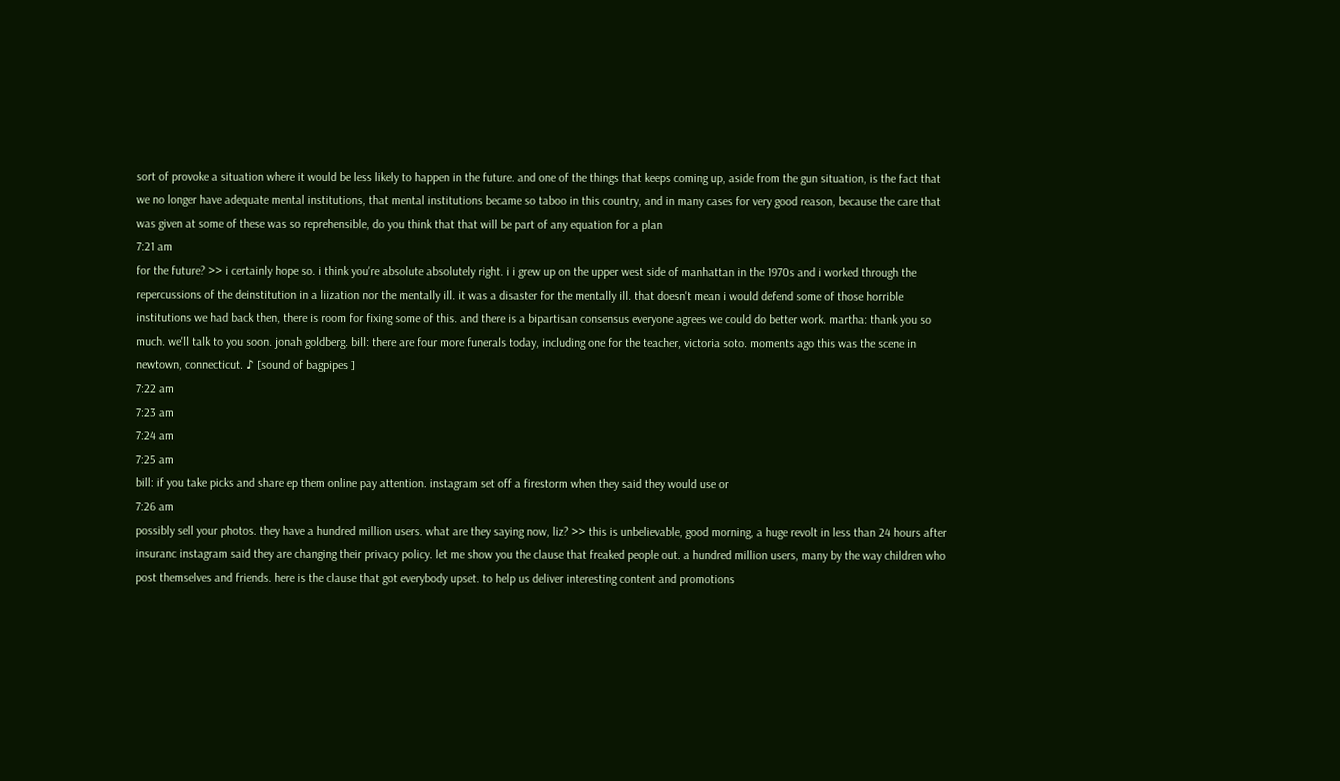sort of provoke a situation where it would be less likely to happen in the future. and one of the things that keeps coming up, aside from the gun situation, is the fact that we no longer have adequate mental institutions, that mental institutions became so taboo in this country, and in many cases for very good reason, because the care that was given at some of these was so reprehensible, do you think that that will be part of any equation for a plan
7:21 am
for the future? >> i certainly hope so. i think you're absolute absolutely right. i i grew up on the upper west side of manhattan in the 1970s and i worked through the repercussions of the deinstitution in a liization nor the mentally ill. it was a disaster for the mentally ill. that doesn't mean i would defend some of those horrible institutions we had back then, there is room for fixing some of this. and there is a bipartisan consensus everyone agrees we could do better work. martha: thank you so much. we'll talk to you soon. jonah goldberg. bill: there are four more funerals today, including one for the teacher, victoria soto. moments ago this was the scene in newtown, connecticut. ♪ [sound of bagpipes ]
7:22 am
7:23 am
7:24 am
7:25 am
bill: if you take picks and share ep them online pay attention. instagram set off a firestorm when they said they would use or
7:26 am
possibly sell your photos. they have a hundred million users. what are they saying now, liz? >> this is unbelievable, good morning, a huge revolt in less than 24 hours after insuranc instagram said they are changing their privacy policy. let me show you the clause that freaked people out. a hundred million users, many by the way children who post themselves and friends. here is the clause that got everybody upset. to help us deliver interesting content and promotions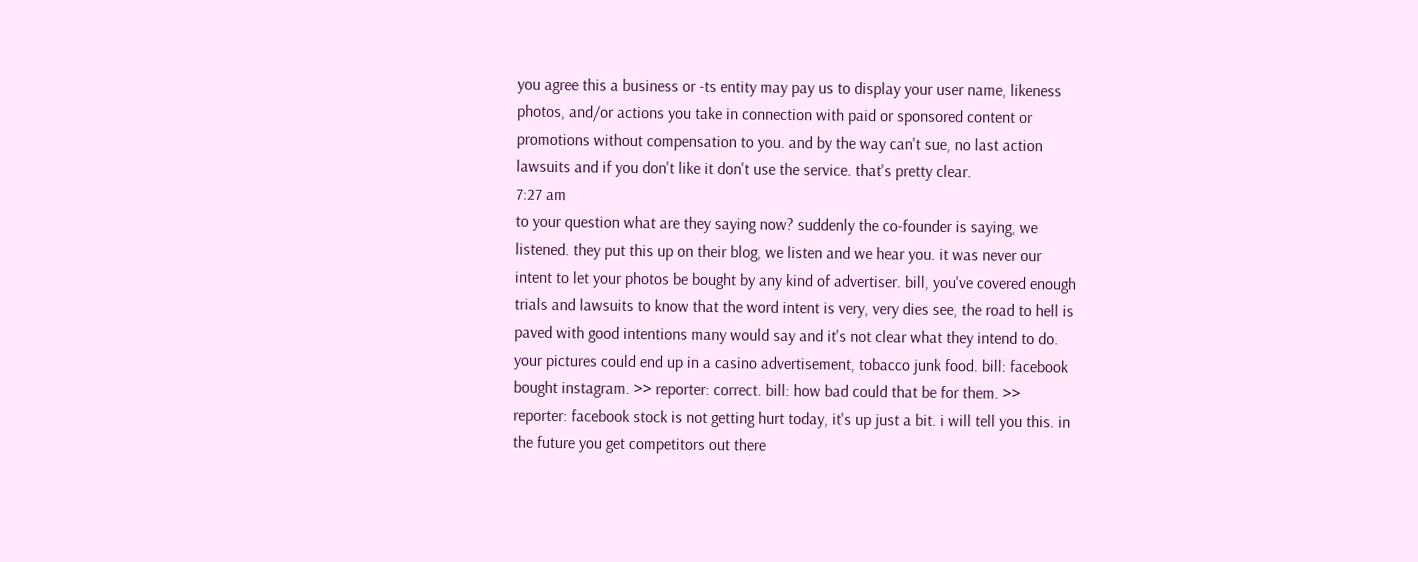you agree this a business or -ts entity may pay us to display your user name, likeness photos, and/or actions you take in connection with paid or sponsored content or promotions without compensation to you. and by the way can't sue, no last action lawsuits and if you don't like it don't use the service. that's pretty clear.
7:27 am
to your question what are they saying now? suddenly the co-founder is saying, we listened. they put this up on their blog, we listen and we hear you. it was never our intent to let your photos be bought by any kind of advertiser. bill, you've covered enough trials and lawsuits to know that the word intent is very, very dies see, the road to hell is paved with good intentions many would say and it's not clear what they intend to do. your pictures could end up in a casino advertisement, tobacco junk food. bill: facebook bought instagram. >> reporter: correct. bill: how bad could that be for them. >> reporter: facebook stock is not getting hurt today, it's up just a bit. i will tell you this. in the future you get competitors out there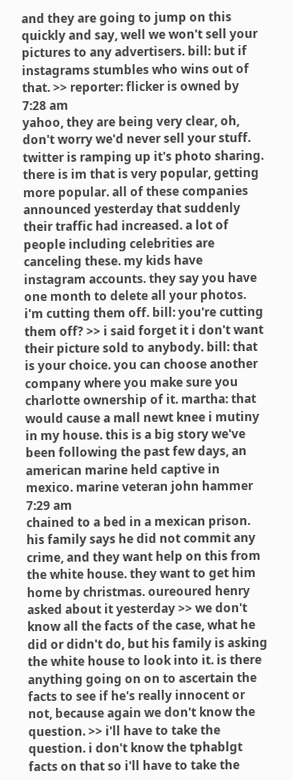and they are going to jump on this quickly and say, well we won't sell your pictures to any advertisers. bill: but if instagrams stumbles who wins out of that. >> reporter: flicker is owned by
7:28 am
yahoo, they are being very clear, oh, don't worry we'd never sell your stuff. twitter is ramping up it's photo sharing. there is im that is very popular, getting more popular. all of these companies announced yesterday that suddenly their traffic had increased. a lot of people including celebrities are canceling these. my kids have instagram accounts. they say you have one month to delete all your photos. i'm cutting them off. bill: you're cutting them off? >> i said forget it i don't want their picture sold to anybody. bill: that is your choice. you can choose another company where you make sure you charlotte ownership of it. martha: that would cause a mall newt knee i mutiny in my house. this is a big story we've been following the past few days, an american marine held captive in mexico. marine veteran john hammer
7:29 am
chained to a bed in a mexican prison. his family says he did not commit any crime, and they want help on this from the white house. they want to get him home by christmas. oureoured henry asked about it yesterday >> we don't know all the facts of the case, what he did or didn't do, but his family is asking the white house to look into it. is there anything going on on to ascertain the facts to see if he's really innocent or not, because again we don't know the question. >> i'll have to take the question. i don't know the tphablgt facts on that so i'll have to take the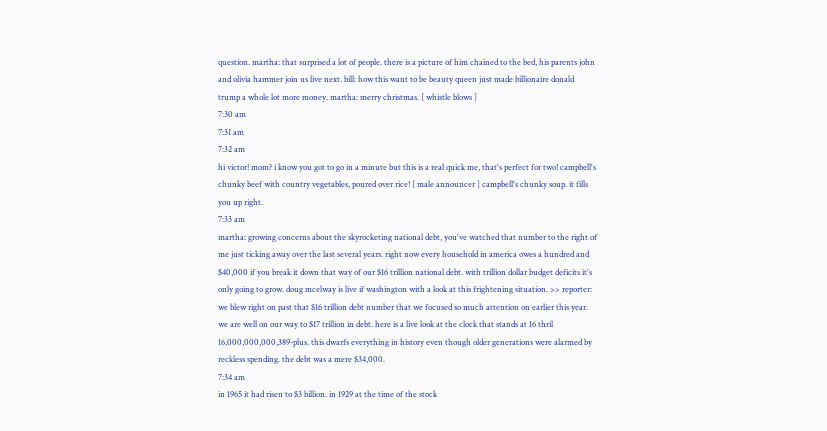question. martha: that surprised a lot of people. there is a picture of him chained to the bed, his parents john and olivia hammer join us live next. bill: how this want to be beauty queen just made billionaire donald trump a whole lot more money. martha: merry christmas. [ whistle blows ]
7:30 am
7:31 am
7:32 am
hi victor! mom? i know you got to go in a minute but this is a real quick me, that's perfect for two! campbell's chunky beef with country vegetables, poured over rice! [ male announcer ] campbell's chunky soup. it fills you up right.
7:33 am
martha: growing concerns about the skyrocketing national debt, you've watched that number to the right of me just ticking away over the last several years. right now every household in america owes a hundred and $40,000 if you break it down that way of our $16 trillion national debt. with trillion dollar budget deficits it's only going to grow. doug mcelway is live if washington with a look at this frightening situation. >> reporter: we blew right on past that $16 trillion debt number that we focused so much attention on earlier this year. we are well on our way to $17 trillion in debt. here is a live look at the clock that stands at 16 thril 16,000,000,000,389-plus. this dwarfs everything in history even though older generations were alarmed by reckless spending. the debt was a mere $34,000.
7:34 am
in 1965 it had risen to $3 billion. in 1929 at the time of the stock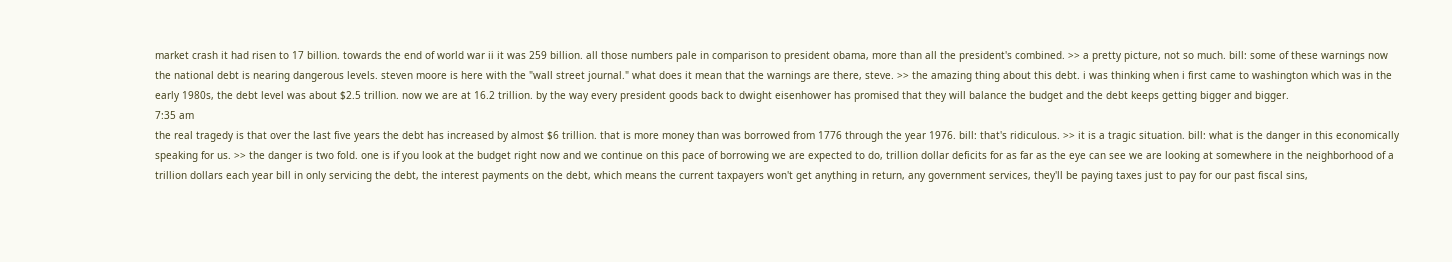market crash it had risen to 17 billion. towards the end of world war ii it was 259 billion. all those numbers pale in comparison to president obama, more than all the president's combined. >> a pretty picture, not so much. bill: some of these warnings now the national debt is nearing dangerous levels. steven moore is here with the "wall street journal." what does it mean that the warnings are there, steve. >> the amazing thing about this debt. i was thinking when i first came to washington which was in the early 1980s, the debt level was about $2.5 trillion. now we are at 16.2 trillion. by the way every president goods back to dwight eisenhower has promised that they will balance the budget and the debt keeps getting bigger and bigger.
7:35 am
the real tragedy is that over the last five years the debt has increased by almost $6 trillion. that is more money than was borrowed from 1776 through the year 1976. bill: that's ridiculous. >> it is a tragic situation. bill: what is the danger in this economically speaking for us. >> the danger is two fold. one is if you look at the budget right now and we continue on this pace of borrowing we are expected to do, trillion dollar deficits for as far as the eye can see we are looking at somewhere in the neighborhood of a trillion dollars each year bill in only servicing the debt, the interest payments on the debt, which means the current taxpayers won't get anything in return, any government services, they'll be paying taxes just to pay for our past fiscal sins,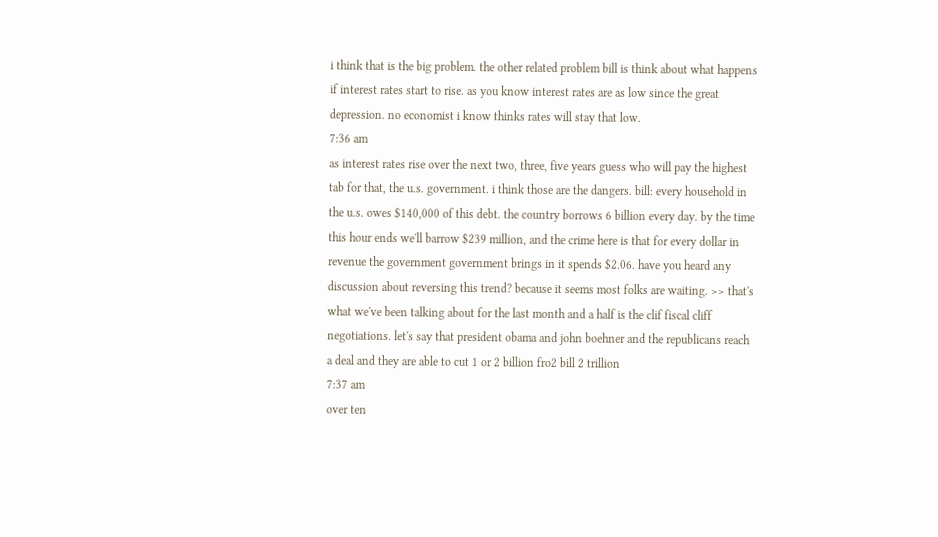i think that is the big problem. the other related problem bill is think about what happens if interest rates start to rise. as you know interest rates are as low since the great depression. no economist i know thinks rates will stay that low.
7:36 am
as interest rates rise over the next two, three, five years guess who will pay the highest tab for that, the u.s. government. i think those are the dangers. bill: every household in the u.s. owes $140,000 of this debt. the country borrows 6 billion every day. by the time this hour ends we'll barrow $239 million, and the crime here is that for every dollar in revenue the government government brings in it spends $2.06. have you heard any discussion about reversing this trend? because it seems most folks are waiting. >> that's what we've been talking about for the last month and a half is the clif fiscal cliff negotiations. let's say that president obama and john boehner and the republicans reach a deal and they are able to cut 1 or 2 billion fro2 bill 2 trillion
7:37 am
over ten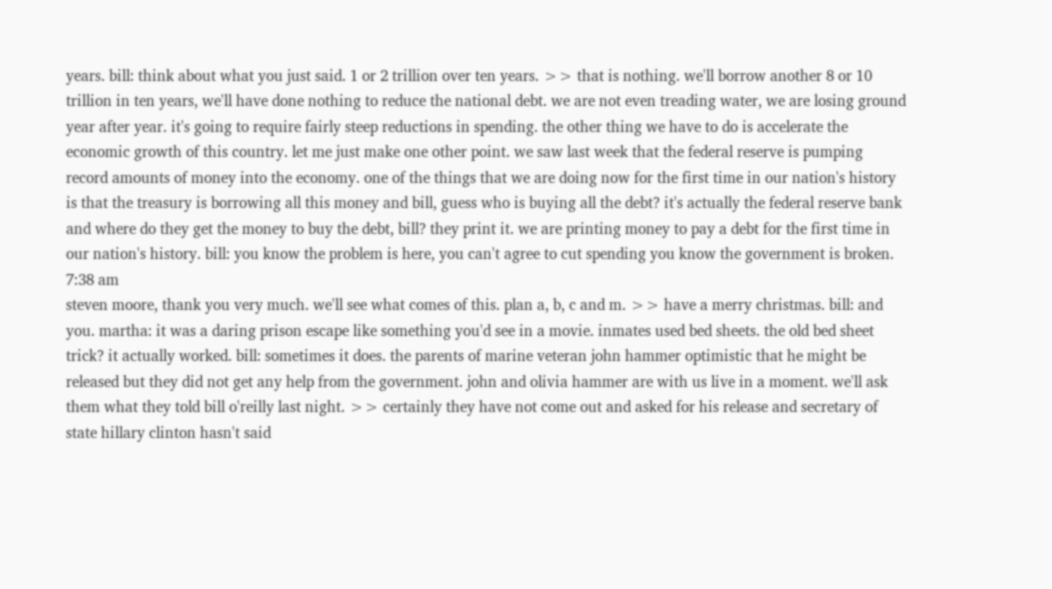years. bill: think about what you just said. 1 or 2 trillion over ten years. >> that is nothing. we'll borrow another 8 or 10 trillion in ten years, we'll have done nothing to reduce the national debt. we are not even treading water, we are losing ground year after year. it's going to require fairly steep reductions in spending. the other thing we have to do is accelerate the economic growth of this country. let me just make one other point. we saw last week that the federal reserve is pumping record amounts of money into the economy. one of the things that we are doing now for the first time in our nation's history is that the treasury is borrowing all this money and bill, guess who is buying all the debt? it's actually the federal reserve bank and where do they get the money to buy the debt, bill? they print it. we are printing money to pay a debt for the first time in our nation's history. bill: you know the problem is here, you can't agree to cut spending you know the government is broken.
7:38 am
steven moore, thank you very much. we'll see what comes of this. plan a, b, c and m. >> have a merry christmas. bill: and you. martha: it was a daring prison escape like something you'd see in a movie. inmates used bed sheets. the old bed sheet trick? it actually worked. bill: sometimes it does. the parents of marine veteran john hammer optimistic that he might be released but they did not get any help from the government. john and olivia hammer are with us live in a moment. we'll ask them what they told bill o'reilly last night. >> certainly they have not come out and asked for his release and secretary of state hillary clinton hasn't said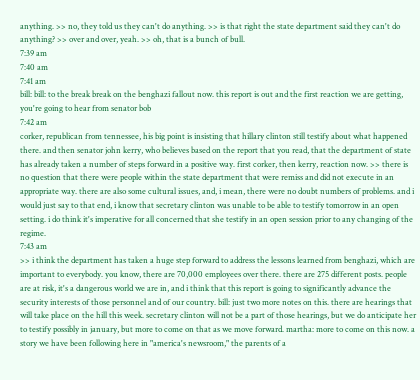anything. >> no, they told us they can't do anything. >> is that right the state department said they can't do anything? >> over and over, yeah. >> oh, that is a bunch of bull.
7:39 am
7:40 am
7:41 am
bill: bill: to the break break on the benghazi fallout now. this report is out and the first reaction we are getting, you're going to hear from senator bob
7:42 am
corker, republican from tennessee, his big point is insisting that hillary clinton still testify about what happened there. and then senator john kerry, who believes based on the report that you read, that the department of state has already taken a number of steps forward in a positive way. first corker, then kerry, reaction now. >> there is no question that there were people within the state department that were remiss and did not execute in an appropriate way. there are also some cultural issues, and, i mean, there were no doubt numbers of problems. and i would just say to that end, i know that secretary clinton was unable to be able to testify tomorrow in an open setting. i do think it's imperative for all concerned that she testify in an open session prior to any changing of the regime.
7:43 am
>> i think the department has taken a huge step forward to address the lessons learned from benghazi, which are important to everybody. you know, there are 70,000 employees over there. there are 275 different posts. people are at risk, it's a dangerous world we are in, and i think that this report is going to significantly advance the security interests of those personnel and of our country. bill: just two more notes on this. there are hearings that will take place on the hill this week. secretary clinton will not be a part of those hearings, but we do anticipate her to testify possibly in january, but more to come on that as we move forward. martha: more to come on this now. a story we have been following here in "america's newsroom," the parents of a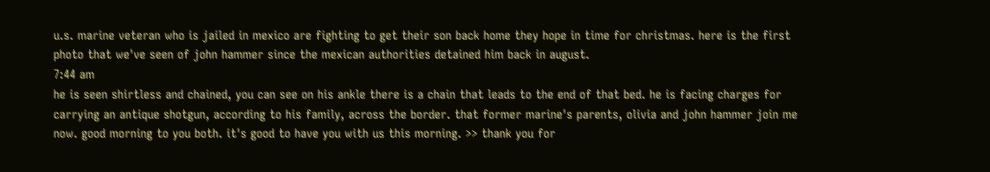u.s. marine veteran who is jailed in mexico are fighting to get their son back home they hope in time for christmas. here is the first photo that we've seen of john hammer since the mexican authorities detained him back in august.
7:44 am
he is seen shirtless and chained, you can see on his ankle there is a chain that leads to the end of that bed. he is facing charges for carrying an antique shotgun, according to his family, across the border. that former marine's parents, olivia and john hammer join me now. good morning to you both. it's good to have you with us this morning. >> thank you for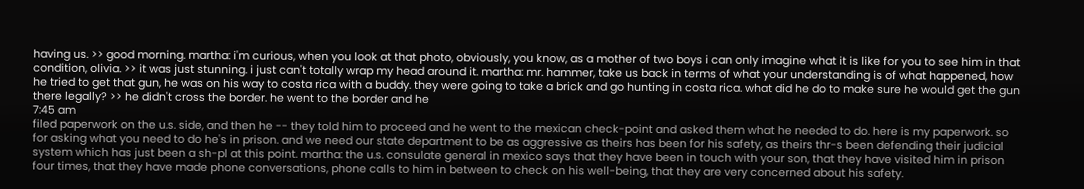having us. >> good morning. martha: i'm curious, when you look at that photo, obviously, you know, as a mother of two boys i can only imagine what it is like for you to see him in that condition, olivia. >> it was just stunning. i just can't totally wrap my head around it. martha: mr. hammer, take us back in terms of what your understanding is of what happened, how he tried to get that gun, he was on his way to costa rica with a buddy. they were going to take a brick and go hunting in costa rica. what did he do to make sure he would get the gun there legally? >> he didn't cross the border. he went to the border and he
7:45 am
filed paperwork on the u.s. side, and then he -- they told him to proceed and he went to the mexican check-point and asked them what he needed to do. here is my paperwork. so for asking what you need to do he's in prison. and we need our state department to be as aggressive as theirs has been for his safety, as theirs thr-s been defending their judicial system which has just been a sh-pl at this point. martha: the u.s. consulate general in mexico says that they have been in touch with your son, that they have visited him in prison four times, that they have made phone conversations, phone calls to him in between to check on his well-being, that they are very concerned about his safety.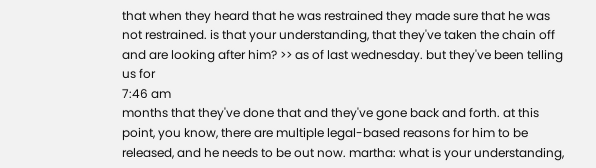that when they heard that he was restrained they made sure that he was not restrained. is that your understanding, that they've taken the chain off and are looking after him? >> as of last wednesday. but they've been telling us for
7:46 am
months that they've done that and they've gone back and forth. at this point, you know, there are multiple legal-based reasons for him to be released, and he needs to be out now. martha: what is your understanding,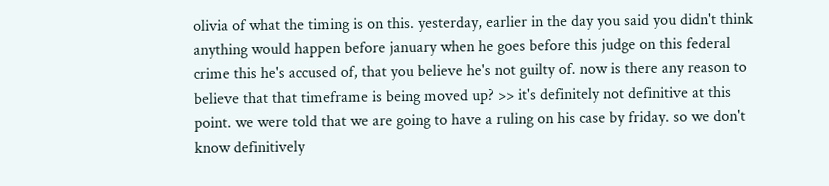olivia of what the timing is on this. yesterday, earlier in the day you said you didn't think anything would happen before january when he goes before this judge on this federal crime this he's accused of, that you believe he's not guilty of. now is there any reason to believe that that timeframe is being moved up? >> it's definitely not definitive at this point. we were told that we are going to have a ruling on his case by friday. so we don't know definitively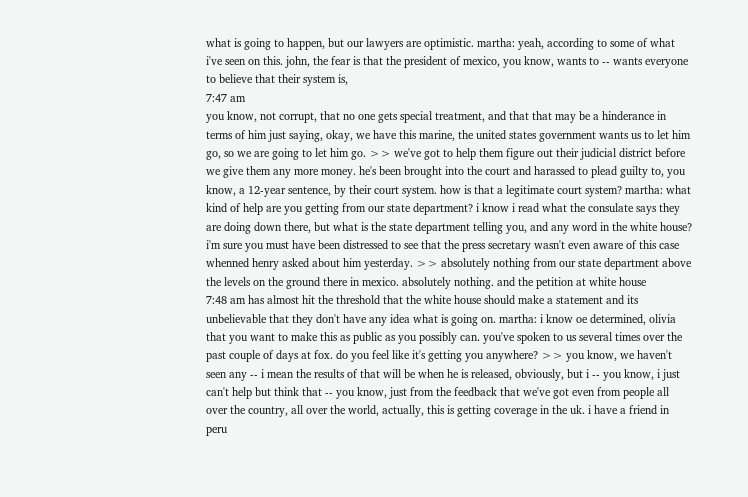what is going to happen, but our lawyers are optimistic. martha: yeah, according to some of what i've seen on this. john, the fear is that the president of mexico, you know, wants to -- wants everyone to believe that their system is,
7:47 am
you know, not corrupt, that no one gets special treatment, and that that may be a hinderance in terms of him just saying, okay, we have this marine, the united states government wants us to let him go, so we are going to let him go. >> we've got to help them figure out their judicial district before we give them any more money. he's been brought into the court and harassed to plead guilty to, you know, a 12-year sentence, by their court system. how is that a legitimate court system? martha: what kind of help are you getting from our state department? i know i read what the consulate says they are doing down there, but what is the state department telling you, and any word in the white house? i'm sure you must have been distressed to see that the press secretary wasn't even aware of this case whenned henry asked about him yesterday. >> absolutely nothing from our state department above the levels on the ground there in mexico. absolutely nothing. and the petition at white house
7:48 am has almost hit the threshold that the white house should make a statement and its unbelievable that they don't have any idea what is going on. martha: i know oe determined, olivia that you want to make this as public as you possibly can. you've spoken to us several times over the past couple of days at fox. do you feel like it's getting you anywhere? >> you know, we haven't seen any -- i mean the results of that will be when he is released, obviously, but i -- you know, i just can't help but think that -- you know, just from the feedback that we've got even from people all over the country, all over the world, actually, this is getting coverage in the uk. i have a friend in peru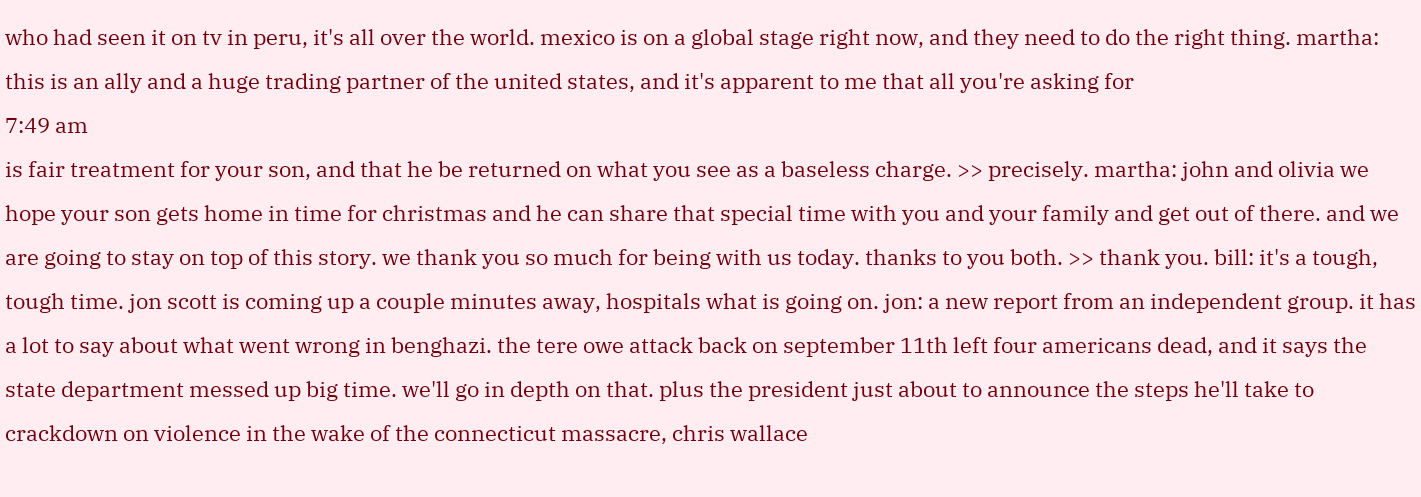who had seen it on tv in peru, it's all over the world. mexico is on a global stage right now, and they need to do the right thing. martha: this is an ally and a huge trading partner of the united states, and it's apparent to me that all you're asking for
7:49 am
is fair treatment for your son, and that he be returned on what you see as a baseless charge. >> precisely. martha: john and olivia we hope your son gets home in time for christmas and he can share that special time with you and your family and get out of there. and we are going to stay on top of this story. we thank you so much for being with us today. thanks to you both. >> thank you. bill: it's a tough, tough time. jon scott is coming up a couple minutes away, hospitals what is going on. jon: a new report from an independent group. it has a lot to say about what went wrong in benghazi. the tere owe attack back on september 11th left four americans dead, and it says the state department messed up big time. we'll go in depth on that. plus the president just about to announce the steps he'll take to crackdown on violence in the wake of the connecticut massacre, chris wallace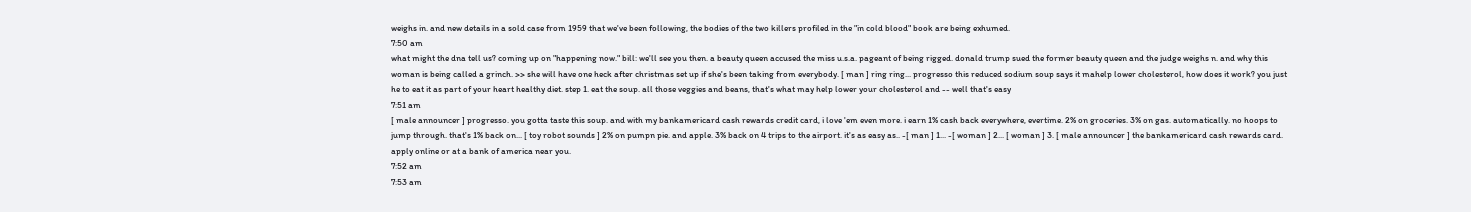weighs in. and new details in a sold case from 1959 that we've been following, the bodies of the two killers profiled in the "in cold blood" book are being exhumed.
7:50 am
what might the dna tell us? coming up on "happening now." bill: we'll see you then. a beauty queen accused the miss u.s.a. pageant of being rigged. donald trump sued the former beauty queen and the judge weighs n. and why this woman is being called a grinch. >> she will have one heck after christmas set up if she's been taking from everybody. [ man ] ring ring... progresso this reduced sodium soup says it mahelp lower cholesterol, how does it work? you just he to eat it as part of your heart healthy diet. step 1. eat the soup. all those veggies and beans, that's what may help lower your cholesterol and -- well that's easy
7:51 am
[ male announcer ] progresso. you gotta taste this soup. and with my bankamericard cash rewards credit card, i love 'em even more. i earn 1% cash back everywhere, evertime. 2% on groceries. 3% on gas. automatically. no hoops to jump through. that's 1% back on... [ toy robot sounds ] 2% on pumpn pie. and apple. 3% back on 4 trips to the airport. it's as easy as.. -[ man ] 1... -[ woman ] 2... [ woman ] 3. [ male announcer ] the bankamericard cash rewards card. apply online or at a bank of america near you.
7:52 am
7:53 am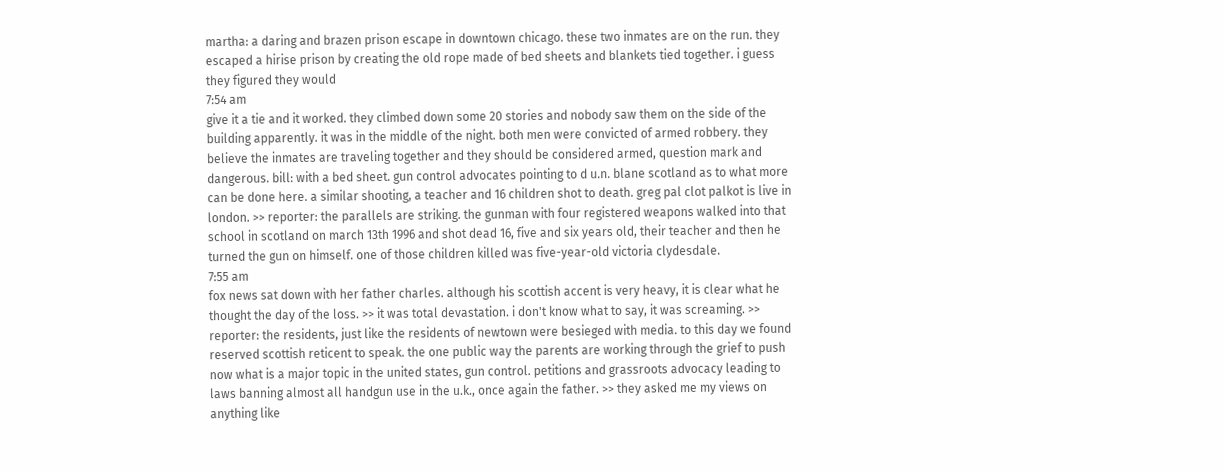martha: a daring and brazen prison escape in downtown chicago. these two inmates are on the run. they escaped a hirise prison by creating the old rope made of bed sheets and blankets tied together. i guess they figured they would
7:54 am
give it a tie and it worked. they climbed down some 20 stories and nobody saw them on the side of the building apparently. it was in the middle of the night. both men were convicted of armed robbery. they believe the inmates are traveling together and they should be considered armed, question mark and dangerous. bill: with a bed sheet. gun control advocates pointing to d u.n. blane scotland as to what more can be done here. a similar shooting, a teacher and 16 children shot to death. greg pal clot palkot is live in london. >> reporter: the parallels are striking. the gunman with four registered weapons walked into that school in scotland on march 13th 1996 and shot dead 16, five and six years old, their teacher and then he turned the gun on himself. one of those children killed was five-year-old victoria clydesdale.
7:55 am
fox news sat down with her father charles. although his scottish accent is very heavy, it is clear what he thought the day of the loss. >> it was total devastation. i don't know what to say, it was screaming. >> reporter: the residents, just like the residents of newtown were besieged with media. to this day we found reserved scottish reticent to speak. the one public way the parents are working through the grief to push now what is a major topic in the united states, gun control. petitions and grassroots advocacy leading to laws banning almost all handgun use in the u.k., once again the father. >> they asked me my views on anything like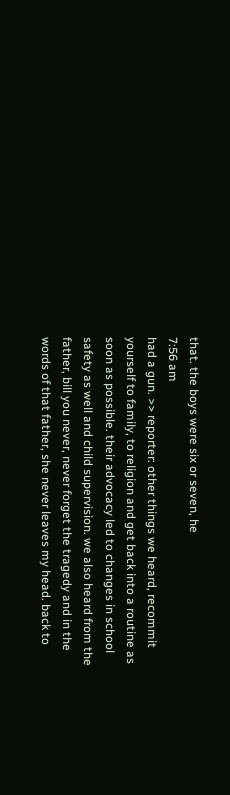that. the boys were six or seven, he
7:56 am
had a gun. >> reporter: other things we heard, recommit yourself to family, to religion and get back into a routine as soon as possible. their advocacy led to changes in school safety as well and child supervision. we also heard from the father, bill you never, never forget the tragedy and in the words of that father, she never leaves my head. back to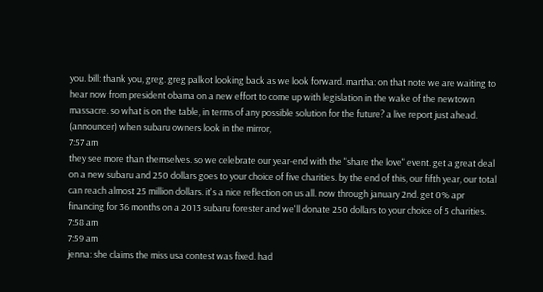you. bill: thank you, greg. greg palkot looking back as we look forward. martha: on that note we are waiting to hear now from president obama on a new effort to come up with legislation in the wake of the newtown massacre. so what is on the table, in terms of any possible solution for the future? a live report just ahead. (announcer) when subaru owners look in the mirror,
7:57 am
they see more than themselves. so we celebrate our year-end with the "share the love" event. get a great deal on a new subaru and 250 dollars goes to your choice of five charities. by the end of this, our fifth year, our total can reach almost 25 million dollars. it's a nice reflection on us all. now through january 2nd. get 0% apr financing for 36 months on a 2013 subaru forester and we'll donate 250 dollars to your choice of 5 charities.
7:58 am
7:59 am
jenna: she claims the miss usa contest was fixed. had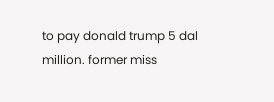to pay donald trump 5 dal million. former miss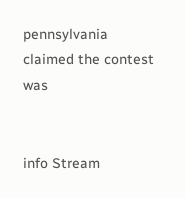pennsylvania claimed the contest was


info Stream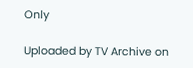Only

Uploaded by TV Archive on